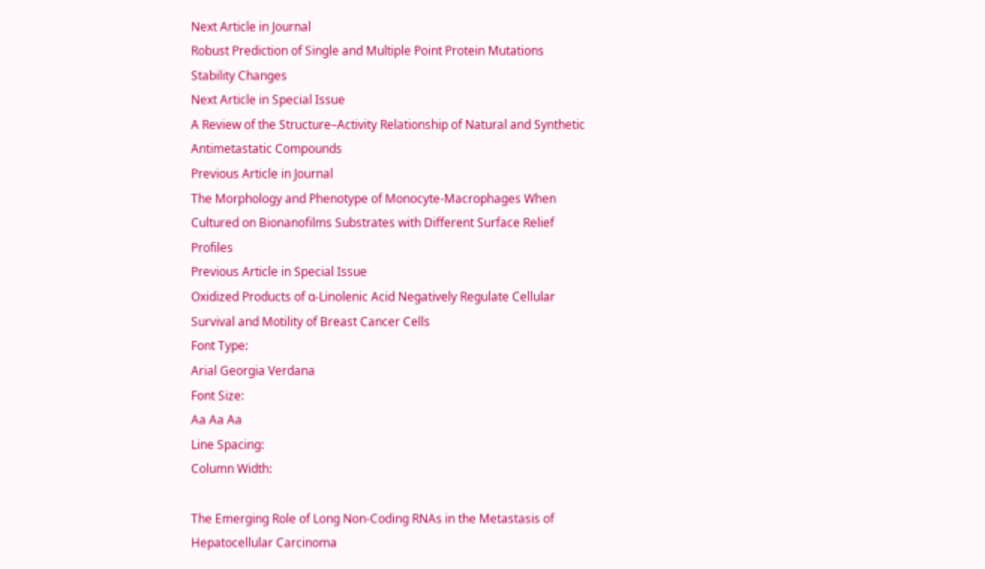Next Article in Journal
Robust Prediction of Single and Multiple Point Protein Mutations Stability Changes
Next Article in Special Issue
A Review of the Structure–Activity Relationship of Natural and Synthetic Antimetastatic Compounds
Previous Article in Journal
The Morphology and Phenotype of Monocyte-Macrophages When Cultured on Bionanofilms Substrates with Different Surface Relief Profiles
Previous Article in Special Issue
Oxidized Products of α-Linolenic Acid Negatively Regulate Cellular Survival and Motility of Breast Cancer Cells
Font Type:
Arial Georgia Verdana
Font Size:
Aa Aa Aa
Line Spacing:
Column Width:

The Emerging Role of Long Non-Coding RNAs in the Metastasis of Hepatocellular Carcinoma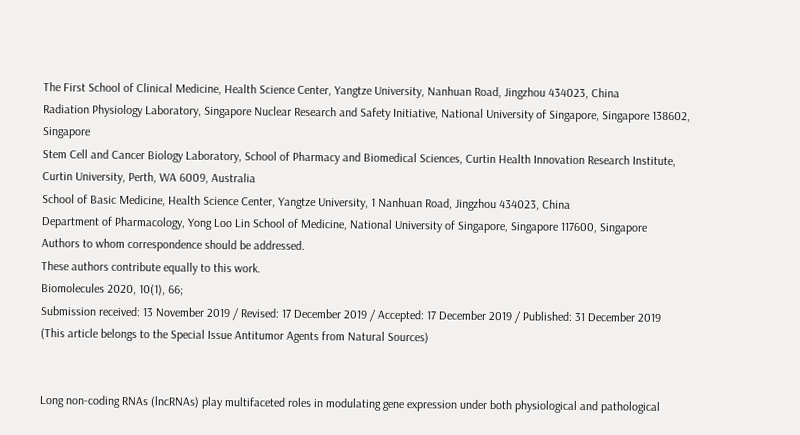The First School of Clinical Medicine, Health Science Center, Yangtze University, Nanhuan Road, Jingzhou 434023, China
Radiation Physiology Laboratory, Singapore Nuclear Research and Safety Initiative, National University of Singapore, Singapore 138602, Singapore
Stem Cell and Cancer Biology Laboratory, School of Pharmacy and Biomedical Sciences, Curtin Health Innovation Research Institute, Curtin University, Perth, WA 6009, Australia
School of Basic Medicine, Health Science Center, Yangtze University, 1 Nanhuan Road, Jingzhou 434023, China
Department of Pharmacology, Yong Loo Lin School of Medicine, National University of Singapore, Singapore 117600, Singapore
Authors to whom correspondence should be addressed.
These authors contribute equally to this work.
Biomolecules 2020, 10(1), 66;
Submission received: 13 November 2019 / Revised: 17 December 2019 / Accepted: 17 December 2019 / Published: 31 December 2019
(This article belongs to the Special Issue Antitumor Agents from Natural Sources)


Long non-coding RNAs (lncRNAs) play multifaceted roles in modulating gene expression under both physiological and pathological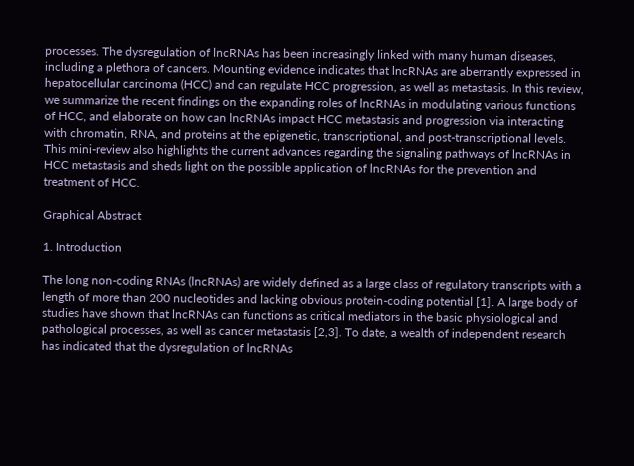processes. The dysregulation of lncRNAs has been increasingly linked with many human diseases, including a plethora of cancers. Mounting evidence indicates that lncRNAs are aberrantly expressed in hepatocellular carcinoma (HCC) and can regulate HCC progression, as well as metastasis. In this review, we summarize the recent findings on the expanding roles of lncRNAs in modulating various functions of HCC, and elaborate on how can lncRNAs impact HCC metastasis and progression via interacting with chromatin, RNA, and proteins at the epigenetic, transcriptional, and post-transcriptional levels. This mini-review also highlights the current advances regarding the signaling pathways of lncRNAs in HCC metastasis and sheds light on the possible application of lncRNAs for the prevention and treatment of HCC.

Graphical Abstract

1. Introduction

The long non-coding RNAs (lncRNAs) are widely defined as a large class of regulatory transcripts with a length of more than 200 nucleotides and lacking obvious protein-coding potential [1]. A large body of studies have shown that lncRNAs can functions as critical mediators in the basic physiological and pathological processes, as well as cancer metastasis [2,3]. To date, a wealth of independent research has indicated that the dysregulation of lncRNAs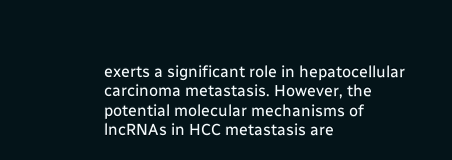exerts a significant role in hepatocellular carcinoma metastasis. However, the potential molecular mechanisms of lncRNAs in HCC metastasis are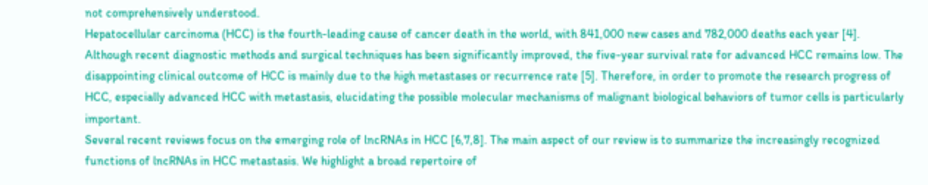not comprehensively understood.
Hepatocellular carcinoma (HCC) is the fourth-leading cause of cancer death in the world, with 841,000 new cases and 782,000 deaths each year [4]. Although recent diagnostic methods and surgical techniques has been significantly improved, the five-year survival rate for advanced HCC remains low. The disappointing clinical outcome of HCC is mainly due to the high metastases or recurrence rate [5]. Therefore, in order to promote the research progress of HCC, especially advanced HCC with metastasis, elucidating the possible molecular mechanisms of malignant biological behaviors of tumor cells is particularly important.
Several recent reviews focus on the emerging role of lncRNAs in HCC [6,7,8]. The main aspect of our review is to summarize the increasingly recognized functions of lncRNAs in HCC metastasis. We highlight a broad repertoire of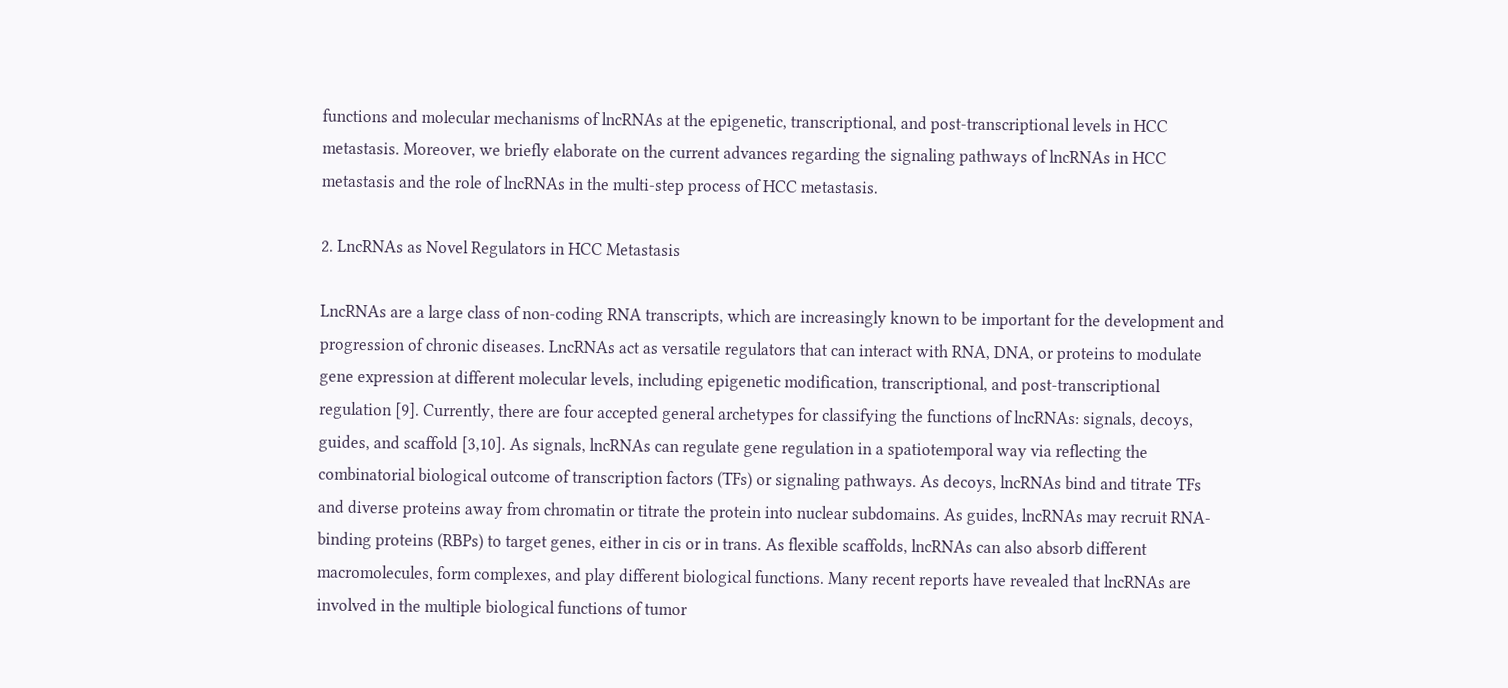functions and molecular mechanisms of lncRNAs at the epigenetic, transcriptional, and post-transcriptional levels in HCC metastasis. Moreover, we briefly elaborate on the current advances regarding the signaling pathways of lncRNAs in HCC metastasis and the role of lncRNAs in the multi-step process of HCC metastasis.

2. LncRNAs as Novel Regulators in HCC Metastasis

LncRNAs are a large class of non-coding RNA transcripts, which are increasingly known to be important for the development and progression of chronic diseases. LncRNAs act as versatile regulators that can interact with RNA, DNA, or proteins to modulate gene expression at different molecular levels, including epigenetic modification, transcriptional, and post-transcriptional regulation [9]. Currently, there are four accepted general archetypes for classifying the functions of lncRNAs: signals, decoys, guides, and scaffold [3,10]. As signals, lncRNAs can regulate gene regulation in a spatiotemporal way via reflecting the combinatorial biological outcome of transcription factors (TFs) or signaling pathways. As decoys, lncRNAs bind and titrate TFs and diverse proteins away from chromatin or titrate the protein into nuclear subdomains. As guides, lncRNAs may recruit RNA-binding proteins (RBPs) to target genes, either in cis or in trans. As flexible scaffolds, lncRNAs can also absorb different macromolecules, form complexes, and play different biological functions. Many recent reports have revealed that lncRNAs are involved in the multiple biological functions of tumor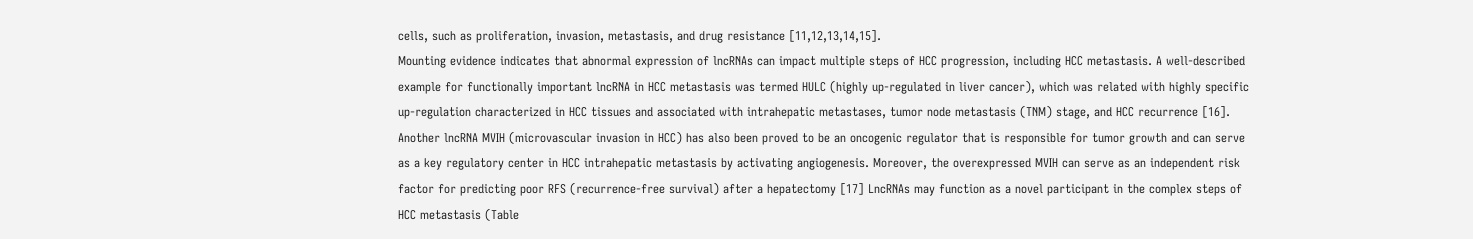cells, such as proliferation, invasion, metastasis, and drug resistance [11,12,13,14,15].
Mounting evidence indicates that abnormal expression of lncRNAs can impact multiple steps of HCC progression, including HCC metastasis. A well-described example for functionally important lncRNA in HCC metastasis was termed HULC (highly up-regulated in liver cancer), which was related with highly specific up-regulation characterized in HCC tissues and associated with intrahepatic metastases, tumor node metastasis (TNM) stage, and HCC recurrence [16]. Another lncRNA MVIH (microvascular invasion in HCC) has also been proved to be an oncogenic regulator that is responsible for tumor growth and can serve as a key regulatory center in HCC intrahepatic metastasis by activating angiogenesis. Moreover, the overexpressed MVIH can serve as an independent risk factor for predicting poor RFS (recurrence-free survival) after a hepatectomy [17] LncRNAs may function as a novel participant in the complex steps of HCC metastasis (Table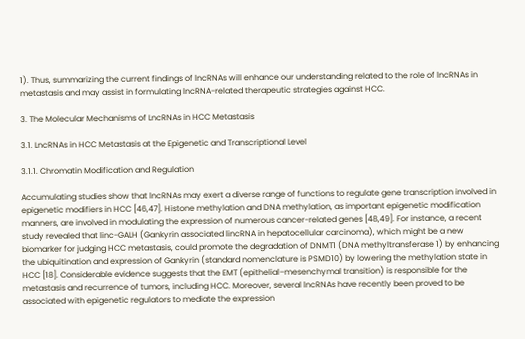1). Thus, summarizing the current findings of lncRNAs will enhance our understanding related to the role of lncRNAs in metastasis and may assist in formulating lncRNA-related therapeutic strategies against HCC.

3. The Molecular Mechanisms of LncRNAs in HCC Metastasis

3.1. LncRNAs in HCC Metastasis at the Epigenetic and Transcriptional Level

3.1.1. Chromatin Modification and Regulation

Accumulating studies show that lncRNAs may exert a diverse range of functions to regulate gene transcription involved in epigenetic modifiers in HCC [46,47]. Histone methylation and DNA methylation, as important epigenetic modification manners, are involved in modulating the expression of numerous cancer-related genes [48,49]. For instance, a recent study revealed that linc-GALH (Gankyrin associated lincRNA in hepatocellular carcinoma), which might be a new biomarker for judging HCC metastasis, could promote the degradation of DNMT1 (DNA methyltransferase 1) by enhancing the ubiquitination and expression of Gankyrin (standard nomenclature is PSMD10) by lowering the methylation state in HCC [18]. Considerable evidence suggests that the EMT (epithelial–mesenchymal transition) is responsible for the metastasis and recurrence of tumors, including HCC. Moreover, several lncRNAs have recently been proved to be associated with epigenetic regulators to mediate the expression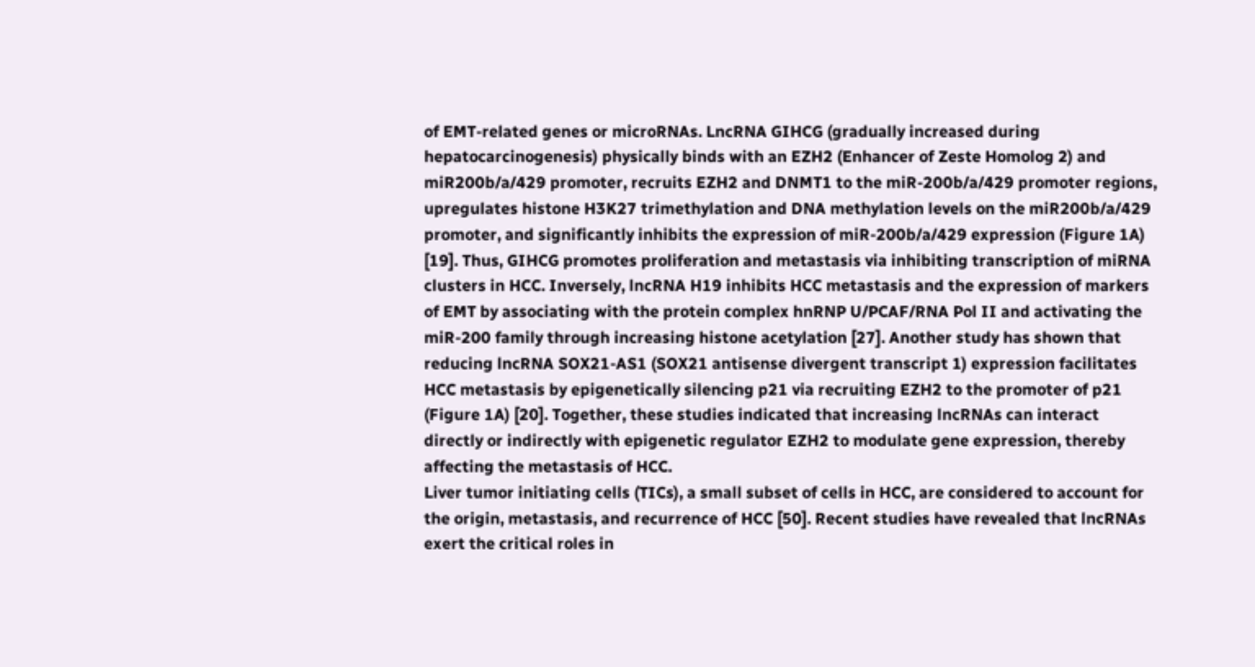of EMT-related genes or microRNAs. LncRNA GIHCG (gradually increased during hepatocarcinogenesis) physically binds with an EZH2 (Enhancer of Zeste Homolog 2) and miR200b/a/429 promoter, recruits EZH2 and DNMT1 to the miR-200b/a/429 promoter regions, upregulates histone H3K27 trimethylation and DNA methylation levels on the miR200b/a/429 promoter, and significantly inhibits the expression of miR-200b/a/429 expression (Figure 1A) [19]. Thus, GIHCG promotes proliferation and metastasis via inhibiting transcription of miRNA clusters in HCC. Inversely, lncRNA H19 inhibits HCC metastasis and the expression of markers of EMT by associating with the protein complex hnRNP U/PCAF/RNA Pol II and activating the miR-200 family through increasing histone acetylation [27]. Another study has shown that reducing lncRNA SOX21-AS1 (SOX21 antisense divergent transcript 1) expression facilitates HCC metastasis by epigenetically silencing p21 via recruiting EZH2 to the promoter of p21 (Figure 1A) [20]. Together, these studies indicated that increasing lncRNAs can interact directly or indirectly with epigenetic regulator EZH2 to modulate gene expression, thereby affecting the metastasis of HCC.
Liver tumor initiating cells (TICs), a small subset of cells in HCC, are considered to account for the origin, metastasis, and recurrence of HCC [50]. Recent studies have revealed that lncRNAs exert the critical roles in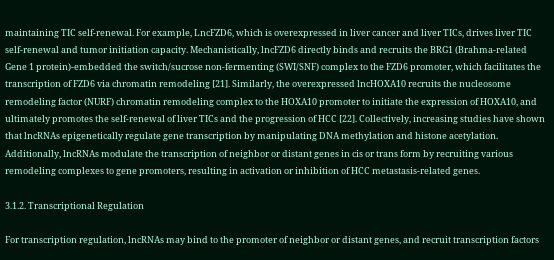maintaining TIC self-renewal. For example, LncFZD6, which is overexpressed in liver cancer and liver TICs, drives liver TIC self-renewal and tumor initiation capacity. Mechanistically, lncFZD6 directly binds and recruits the BRG1 (Brahma-related Gene 1 protein)-embedded the switch/sucrose non-fermenting (SWI/SNF) complex to the FZD6 promoter, which facilitates the transcription of FZD6 via chromatin remodeling [21]. Similarly, the overexpressed lncHOXA10 recruits the nucleosome remodeling factor (NURF) chromatin remodeling complex to the HOXA10 promoter to initiate the expression of HOXA10, and ultimately promotes the self-renewal of liver TICs and the progression of HCC [22]. Collectively, increasing studies have shown that lncRNAs epigenetically regulate gene transcription by manipulating DNA methylation and histone acetylation. Additionally, lncRNAs modulate the transcription of neighbor or distant genes in cis or trans form by recruiting various remodeling complexes to gene promoters, resulting in activation or inhibition of HCC metastasis-related genes.

3.1.2. Transcriptional Regulation

For transcription regulation, lncRNAs may bind to the promoter of neighbor or distant genes, and recruit transcription factors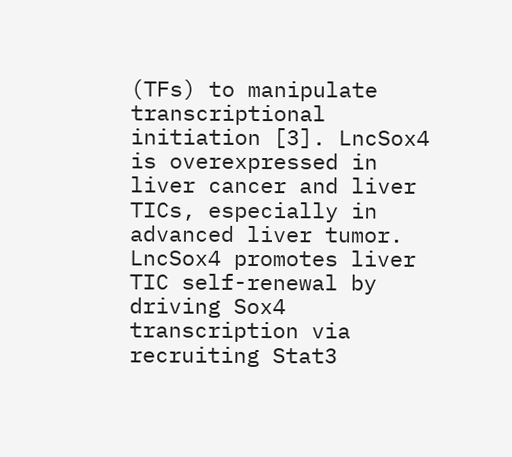(TFs) to manipulate transcriptional initiation [3]. LncSox4 is overexpressed in liver cancer and liver TICs, especially in advanced liver tumor. LncSox4 promotes liver TIC self-renewal by driving Sox4 transcription via recruiting Stat3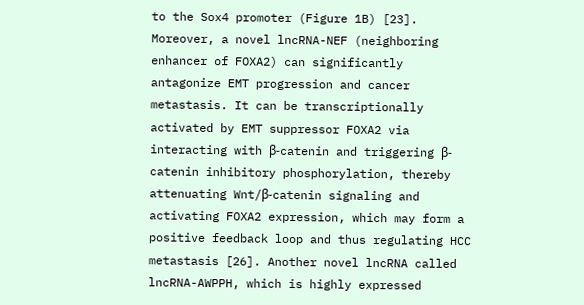to the Sox4 promoter (Figure 1B) [23]. Moreover, a novel lncRNA-NEF (neighboring enhancer of FOXA2) can significantly antagonize EMT progression and cancer metastasis. It can be transcriptionally activated by EMT suppressor FOXA2 via interacting with β-catenin and triggering β-catenin inhibitory phosphorylation, thereby attenuating Wnt/β-catenin signaling and activating FOXA2 expression, which may form a positive feedback loop and thus regulating HCC metastasis [26]. Another novel lncRNA called lncRNA-AWPPH, which is highly expressed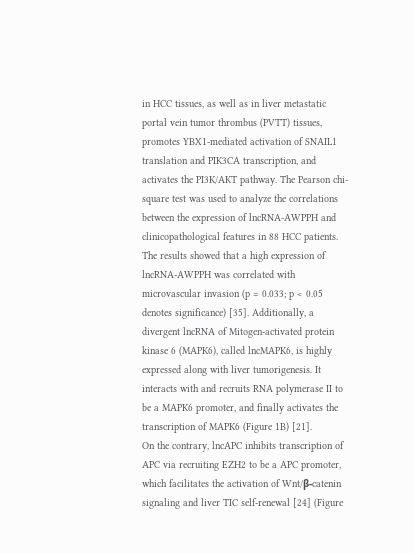in HCC tissues, as well as in liver metastatic portal vein tumor thrombus (PVTT) tissues, promotes YBX1-mediated activation of SNAIL1 translation and PIK3CA transcription, and activates the PI3K/AKT pathway. The Pearson chi-square test was used to analyze the correlations between the expression of lncRNA-AWPPH and clinicopathological features in 88 HCC patients. The results showed that a high expression of lncRNA-AWPPH was correlated with microvascular invasion (p = 0.033; p < 0.05 denotes significance) [35]. Additionally, a divergent lncRNA of Mitogen-activated protein kinase 6 (MAPK6), called lncMAPK6, is highly expressed along with liver tumorigenesis. It interacts with and recruits RNA polymerase II to be a MAPK6 promoter, and finally activates the transcription of MAPK6 (Figure 1B) [21].
On the contrary, lncAPC inhibits transcription of APC via recruiting EZH2 to be a APC promoter, which facilitates the activation of Wnt/β-catenin signaling and liver TIC self-renewal [24] (Figure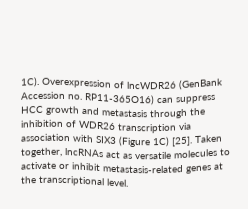1C). Overexpression of lncWDR26 (GenBank Accession no. RP11-365O16) can suppress HCC growth and metastasis through the inhibition of WDR26 transcription via association with SIX3 (Figure 1C) [25]. Taken together, lncRNAs act as versatile molecules to activate or inhibit metastasis-related genes at the transcriptional level.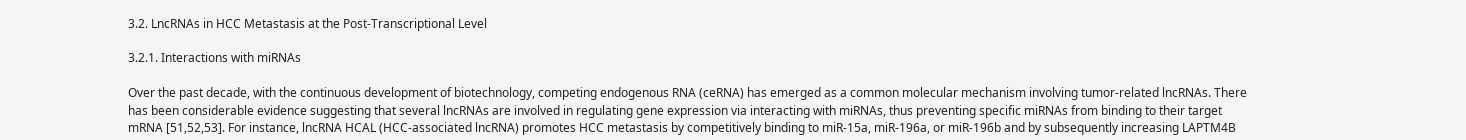3.2. LncRNAs in HCC Metastasis at the Post-Transcriptional Level

3.2.1. Interactions with miRNAs

Over the past decade, with the continuous development of biotechnology, competing endogenous RNA (ceRNA) has emerged as a common molecular mechanism involving tumor-related lncRNAs. There has been considerable evidence suggesting that several lncRNAs are involved in regulating gene expression via interacting with miRNAs, thus preventing specific miRNAs from binding to their target mRNA [51,52,53]. For instance, lncRNA HCAL (HCC-associated lncRNA) promotes HCC metastasis by competitively binding to miR-15a, miR-196a, or miR-196b and by subsequently increasing LAPTM4B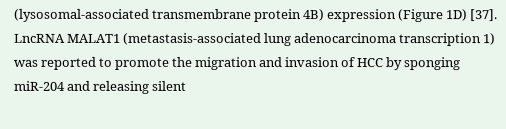(lysosomal-associated transmembrane protein 4B) expression (Figure 1D) [37]. LncRNA MALAT1 (metastasis-associated lung adenocarcinoma transcription 1) was reported to promote the migration and invasion of HCC by sponging miR-204 and releasing silent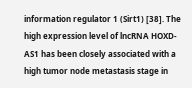information regulator 1 (Sirt1) [38]. The high expression level of lncRNA HOXD-AS1 has been closely associated with a high tumor node metastasis stage in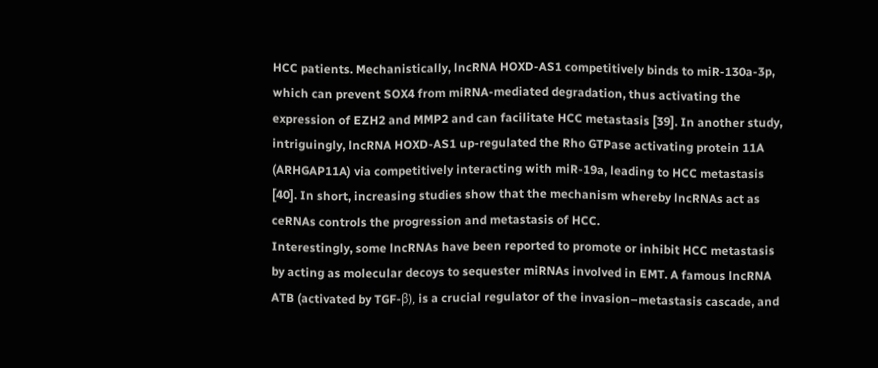HCC patients. Mechanistically, lncRNA HOXD-AS1 competitively binds to miR-130a-3p, which can prevent SOX4 from miRNA-mediated degradation, thus activating the expression of EZH2 and MMP2 and can facilitate HCC metastasis [39]. In another study, intriguingly, lncRNA HOXD-AS1 up-regulated the Rho GTPase activating protein 11A (ARHGAP11A) via competitively interacting with miR-19a, leading to HCC metastasis [40]. In short, increasing studies show that the mechanism whereby lncRNAs act as ceRNAs controls the progression and metastasis of HCC.
Interestingly, some lncRNAs have been reported to promote or inhibit HCC metastasis by acting as molecular decoys to sequester miRNAs involved in EMT. A famous lncRNA ATB (activated by TGF-β), is a crucial regulator of the invasion–metastasis cascade, and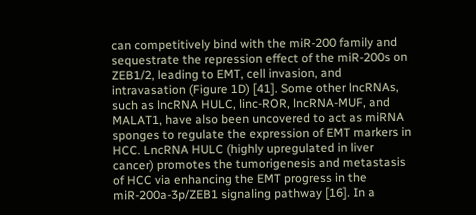can competitively bind with the miR-200 family and sequestrate the repression effect of the miR-200s on ZEB1/2, leading to EMT, cell invasion, and intravasation (Figure 1D) [41]. Some other lncRNAs, such as lncRNA HULC, linc-ROR, lncRNA-MUF, and MALAT1, have also been uncovered to act as miRNA sponges to regulate the expression of EMT markers in HCC. LncRNA HULC (highly upregulated in liver cancer) promotes the tumorigenesis and metastasis of HCC via enhancing the EMT progress in the miR-200a-3p/ZEB1 signaling pathway [16]. In a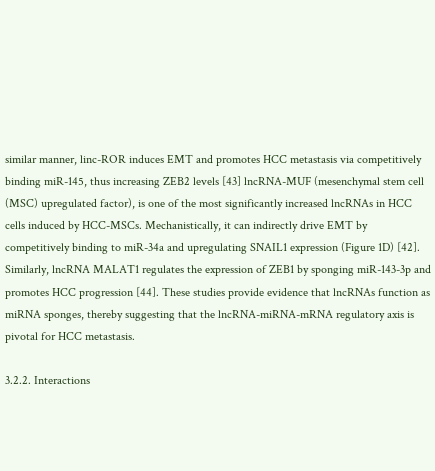similar manner, linc-ROR induces EMT and promotes HCC metastasis via competitively binding miR-145, thus increasing ZEB2 levels [43] lncRNA-MUF (mesenchymal stem cell (MSC) upregulated factor), is one of the most significantly increased lncRNAs in HCC cells induced by HCC-MSCs. Mechanistically, it can indirectly drive EMT by competitively binding to miR-34a and upregulating SNAIL1 expression (Figure 1D) [42]. Similarly, lncRNA MALAT1 regulates the expression of ZEB1 by sponging miR-143-3p and promotes HCC progression [44]. These studies provide evidence that lncRNAs function as miRNA sponges, thereby suggesting that the lncRNA-miRNA-mRNA regulatory axis is pivotal for HCC metastasis.

3.2.2. Interactions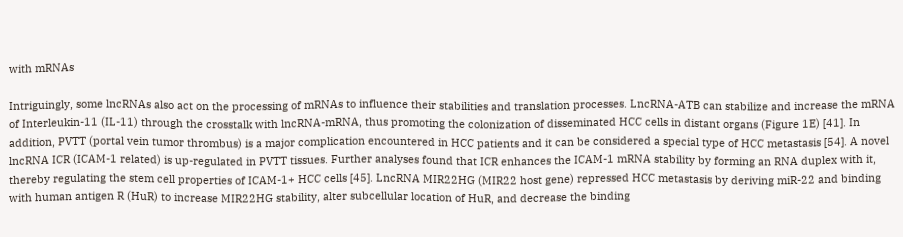with mRNAs

Intriguingly, some lncRNAs also act on the processing of mRNAs to influence their stabilities and translation processes. LncRNA-ATB can stabilize and increase the mRNA of Interleukin-11 (IL-11) through the crosstalk with lncRNA-mRNA, thus promoting the colonization of disseminated HCC cells in distant organs (Figure 1E) [41]. In addition, PVTT (portal vein tumor thrombus) is a major complication encountered in HCC patients and it can be considered a special type of HCC metastasis [54]. A novel lncRNA ICR (ICAM-1 related) is up-regulated in PVTT tissues. Further analyses found that ICR enhances the ICAM-1 mRNA stability by forming an RNA duplex with it, thereby regulating the stem cell properties of ICAM-1+ HCC cells [45]. LncRNA MIR22HG (MIR22 host gene) repressed HCC metastasis by deriving miR-22 and binding with human antigen R (HuR) to increase MIR22HG stability, alter subcellular location of HuR, and decrease the binding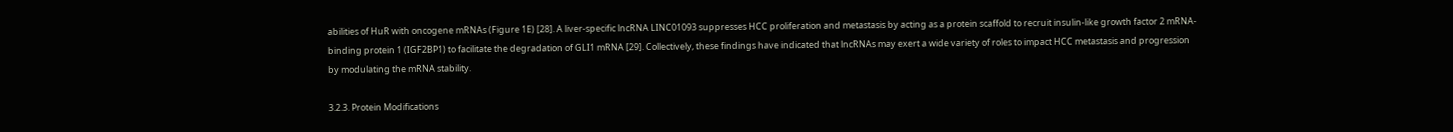abilities of HuR with oncogene mRNAs (Figure 1E) [28]. A liver-specific lncRNA LINC01093 suppresses HCC proliferation and metastasis by acting as a protein scaffold to recruit insulin-like growth factor 2 mRNA-binding protein 1 (IGF2BP1) to facilitate the degradation of GLI1 mRNA [29]. Collectively, these findings have indicated that lncRNAs may exert a wide variety of roles to impact HCC metastasis and progression by modulating the mRNA stability.

3.2.3. Protein Modifications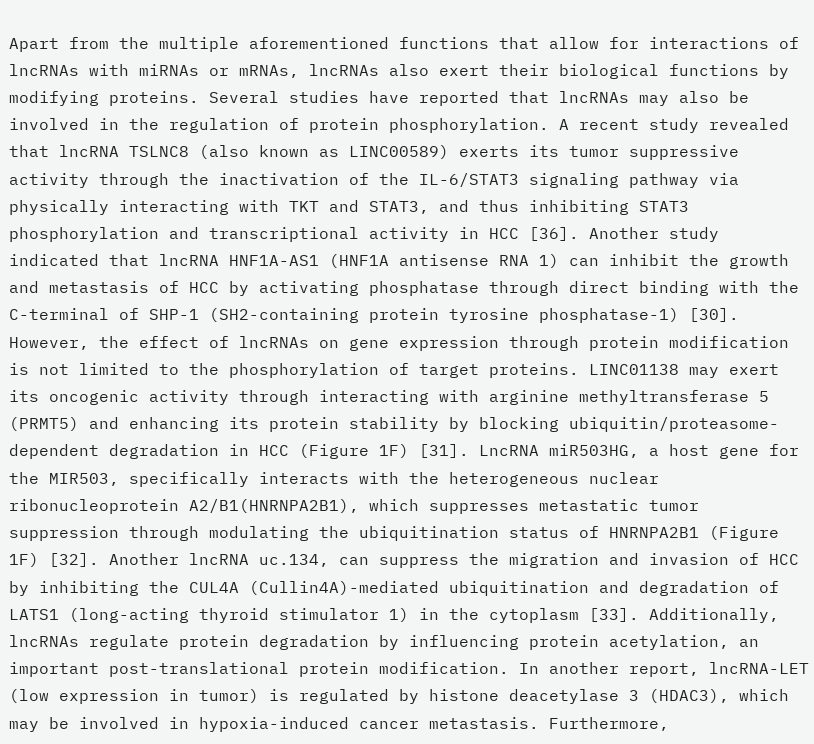Apart from the multiple aforementioned functions that allow for interactions of lncRNAs with miRNAs or mRNAs, lncRNAs also exert their biological functions by modifying proteins. Several studies have reported that lncRNAs may also be involved in the regulation of protein phosphorylation. A recent study revealed that lncRNA TSLNC8 (also known as LINC00589) exerts its tumor suppressive activity through the inactivation of the IL-6/STAT3 signaling pathway via physically interacting with TKT and STAT3, and thus inhibiting STAT3 phosphorylation and transcriptional activity in HCC [36]. Another study indicated that lncRNA HNF1A-AS1 (HNF1A antisense RNA 1) can inhibit the growth and metastasis of HCC by activating phosphatase through direct binding with the C-terminal of SHP-1 (SH2-containing protein tyrosine phosphatase-1) [30]. However, the effect of lncRNAs on gene expression through protein modification is not limited to the phosphorylation of target proteins. LINC01138 may exert its oncogenic activity through interacting with arginine methyltransferase 5 (PRMT5) and enhancing its protein stability by blocking ubiquitin/proteasome-dependent degradation in HCC (Figure 1F) [31]. LncRNA miR503HG, a host gene for the MIR503, specifically interacts with the heterogeneous nuclear ribonucleoprotein A2/B1(HNRNPA2B1), which suppresses metastatic tumor suppression through modulating the ubiquitination status of HNRNPA2B1 (Figure 1F) [32]. Another lncRNA uc.134, can suppress the migration and invasion of HCC by inhibiting the CUL4A (Cullin4A)-mediated ubiquitination and degradation of LATS1 (long-acting thyroid stimulator 1) in the cytoplasm [33]. Additionally, lncRNAs regulate protein degradation by influencing protein acetylation, an important post-translational protein modification. In another report, lncRNA-LET (low expression in tumor) is regulated by histone deacetylase 3 (HDAC3), which may be involved in hypoxia-induced cancer metastasis. Furthermore,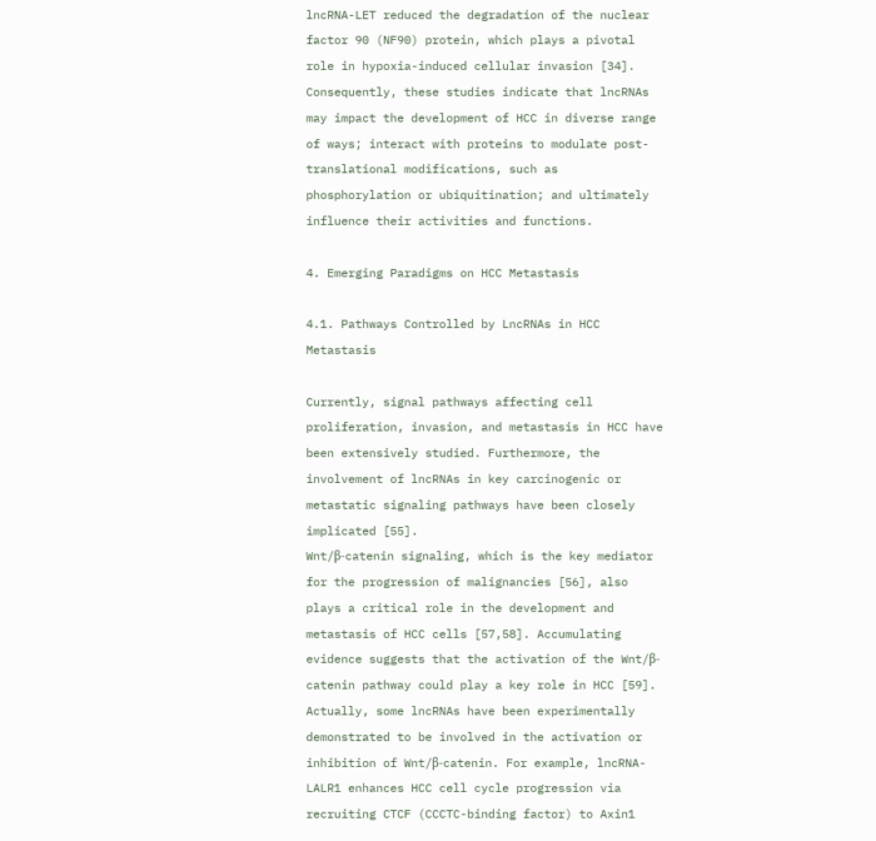lncRNA-LET reduced the degradation of the nuclear factor 90 (NF90) protein, which plays a pivotal role in hypoxia-induced cellular invasion [34]. Consequently, these studies indicate that lncRNAs may impact the development of HCC in diverse range of ways; interact with proteins to modulate post-translational modifications, such as phosphorylation or ubiquitination; and ultimately influence their activities and functions.

4. Emerging Paradigms on HCC Metastasis

4.1. Pathways Controlled by LncRNAs in HCC Metastasis

Currently, signal pathways affecting cell proliferation, invasion, and metastasis in HCC have been extensively studied. Furthermore, the involvement of lncRNAs in key carcinogenic or metastatic signaling pathways have been closely implicated [55].
Wnt/β-catenin signaling, which is the key mediator for the progression of malignancies [56], also plays a critical role in the development and metastasis of HCC cells [57,58]. Accumulating evidence suggests that the activation of the Wnt/β-catenin pathway could play a key role in HCC [59]. Actually, some lncRNAs have been experimentally demonstrated to be involved in the activation or inhibition of Wnt/β-catenin. For example, lncRNA-LALR1 enhances HCC cell cycle progression via recruiting CTCF (CCCTC-binding factor) to Axin1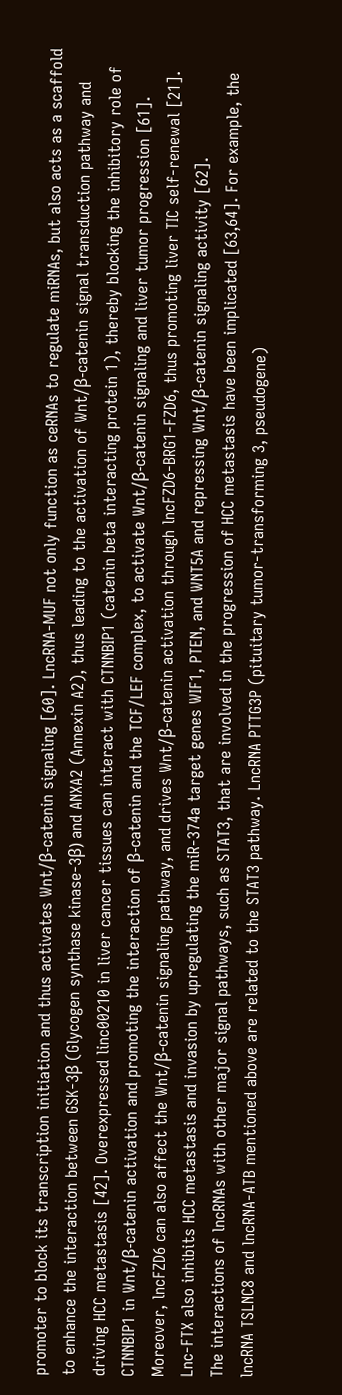promoter to block its transcription initiation and thus activates Wnt/β-catenin signaling [60]. LncRNA-MUF not only function as ceRNAs to regulate miRNAs, but also acts as a scaffold to enhance the interaction between GSK-3β (Glycogen synthase kinase-3β) and ANXA2 (Annexin A2), thus leading to the activation of Wnt/β-catenin signal transduction pathway and driving HCC metastasis [42]. Overexpressed linc00210 in liver cancer tissues can interact with CTNNBIP1 (catenin beta interacting protein 1), thereby blocking the inhibitory role of CTNNBIP1 in Wnt/β-catenin activation and promoting the interaction of β-catenin and the TCF/LEF complex, to activate Wnt/β-catenin signaling and liver tumor progression [61]. Moreover, lncFZD6 can also affect the Wnt/β-catenin signaling pathway, and drives Wnt/β-catenin activation through lncFZD6-BRG1-FZD6, thus promoting liver TIC self-renewal [21]. Lnc-FTX also inhibits HCC metastasis and invasion by upregulating the miR-374a target genes WIF1, PTEN, and WNT5A and repressing Wnt/β-catenin signaling activity [62].
The interactions of lncRNAs with other major signal pathways, such as STAT3, that are involved in the progression of HCC metastasis have been implicated [63,64]. For example, the lncRNA TSLNC8 and lncRNA-ATB mentioned above are related to the STAT3 pathway. LncRNA PTTG3P (pituitary tumor-transforming 3, pseudogene)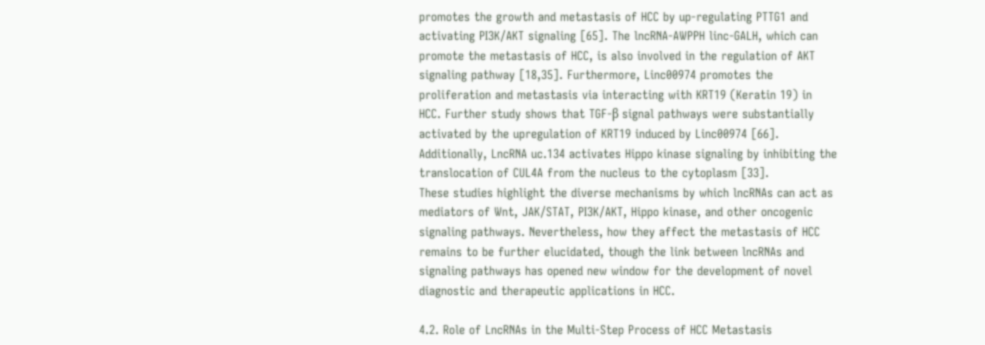promotes the growth and metastasis of HCC by up-regulating PTTG1 and activating PI3K/AKT signaling [65]. The lncRNA-AWPPH linc-GALH, which can promote the metastasis of HCC, is also involved in the regulation of AKT signaling pathway [18,35]. Furthermore, Linc00974 promotes the proliferation and metastasis via interacting with KRT19 (Keratin 19) in HCC. Further study shows that TGF-β signal pathways were substantially activated by the upregulation of KRT19 induced by Linc00974 [66]. Additionally, LncRNA uc.134 activates Hippo kinase signaling by inhibiting the translocation of CUL4A from the nucleus to the cytoplasm [33].
These studies highlight the diverse mechanisms by which lncRNAs can act as mediators of Wnt, JAK/STAT, PI3K/AKT, Hippo kinase, and other oncogenic signaling pathways. Nevertheless, how they affect the metastasis of HCC remains to be further elucidated, though the link between lncRNAs and signaling pathways has opened new window for the development of novel diagnostic and therapeutic applications in HCC.

4.2. Role of LncRNAs in the Multi-Step Process of HCC Metastasis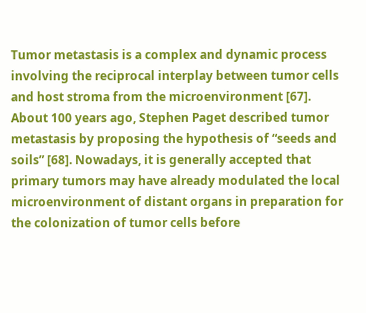Tumor metastasis is a complex and dynamic process involving the reciprocal interplay between tumor cells and host stroma from the microenvironment [67]. About 100 years ago, Stephen Paget described tumor metastasis by proposing the hypothesis of “seeds and soils” [68]. Nowadays, it is generally accepted that primary tumors may have already modulated the local microenvironment of distant organs in preparation for the colonization of tumor cells before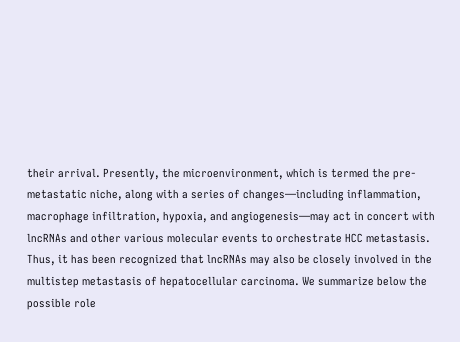their arrival. Presently, the microenvironment, which is termed the pre-metastatic niche, along with a series of changes—including inflammation, macrophage infiltration, hypoxia, and angiogenesis—may act in concert with lncRNAs and other various molecular events to orchestrate HCC metastasis. Thus, it has been recognized that lncRNAs may also be closely involved in the multistep metastasis of hepatocellular carcinoma. We summarize below the possible role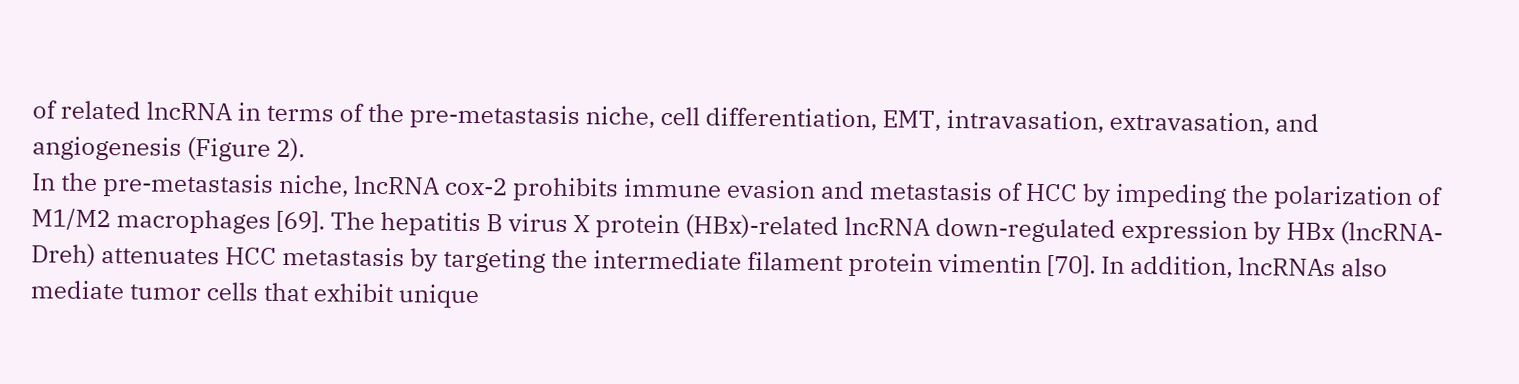of related lncRNA in terms of the pre-metastasis niche, cell differentiation, EMT, intravasation, extravasation, and angiogenesis (Figure 2).
In the pre-metastasis niche, lncRNA cox-2 prohibits immune evasion and metastasis of HCC by impeding the polarization of M1/M2 macrophages [69]. The hepatitis B virus X protein (HBx)-related lncRNA down-regulated expression by HBx (lncRNA-Dreh) attenuates HCC metastasis by targeting the intermediate filament protein vimentin [70]. In addition, lncRNAs also mediate tumor cells that exhibit unique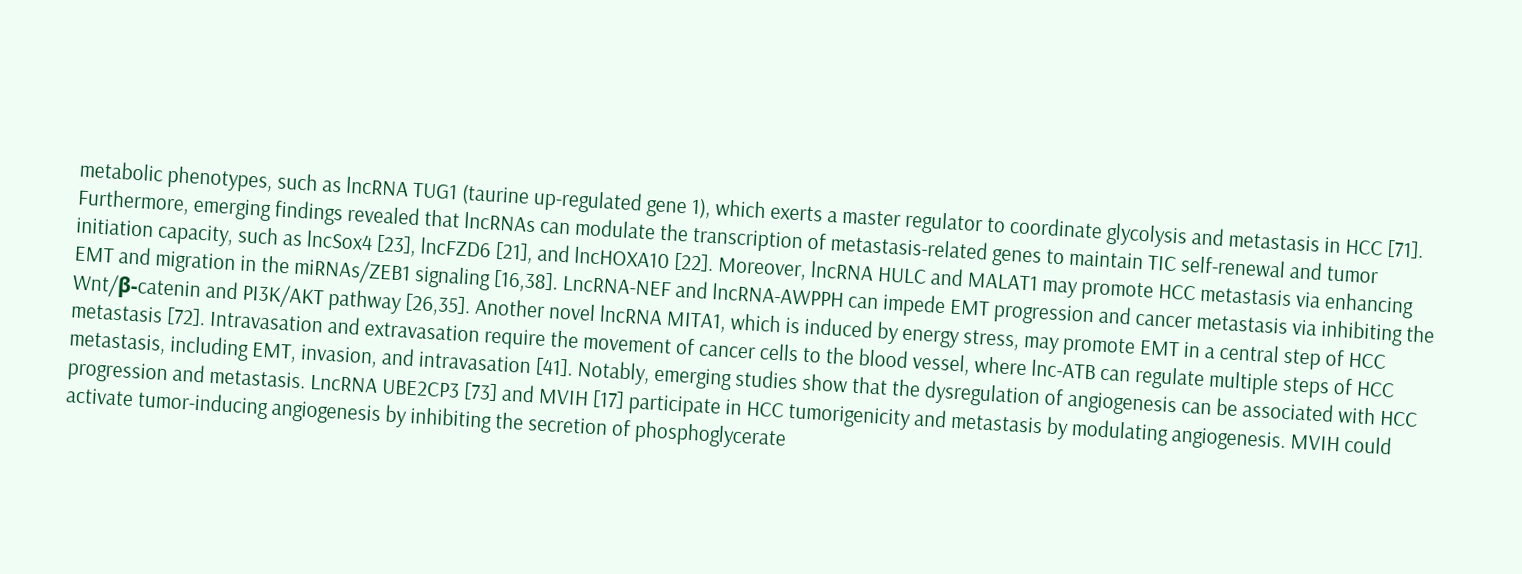metabolic phenotypes, such as lncRNA TUG1 (taurine up-regulated gene 1), which exerts a master regulator to coordinate glycolysis and metastasis in HCC [71]. Furthermore, emerging findings revealed that lncRNAs can modulate the transcription of metastasis-related genes to maintain TIC self-renewal and tumor initiation capacity, such as lncSox4 [23], lncFZD6 [21], and lncHOXA10 [22]. Moreover, lncRNA HULC and MALAT1 may promote HCC metastasis via enhancing EMT and migration in the miRNAs/ZEB1 signaling [16,38]. LncRNA-NEF and lncRNA-AWPPH can impede EMT progression and cancer metastasis via inhibiting the Wnt/β-catenin and PI3K/AKT pathway [26,35]. Another novel lncRNA MITA1, which is induced by energy stress, may promote EMT in a central step of HCC metastasis [72]. Intravasation and extravasation require the movement of cancer cells to the blood vessel, where lnc-ATB can regulate multiple steps of HCC metastasis, including EMT, invasion, and intravasation [41]. Notably, emerging studies show that the dysregulation of angiogenesis can be associated with HCC progression and metastasis. LncRNA UBE2CP3 [73] and MVIH [17] participate in HCC tumorigenicity and metastasis by modulating angiogenesis. MVIH could activate tumor-inducing angiogenesis by inhibiting the secretion of phosphoglycerate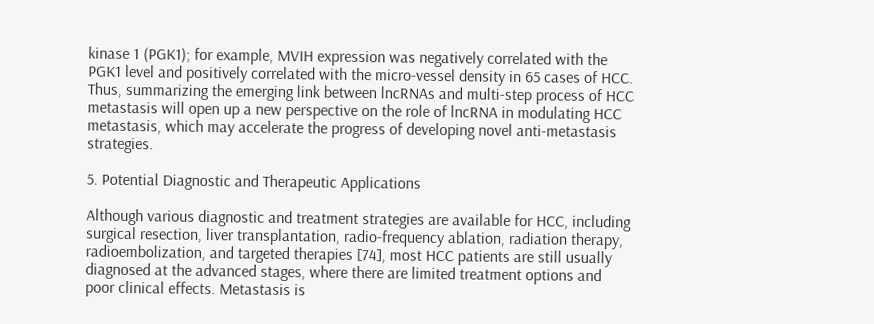kinase 1 (PGK1); for example, MVIH expression was negatively correlated with the PGK1 level and positively correlated with the micro-vessel density in 65 cases of HCC.
Thus, summarizing the emerging link between lncRNAs and multi-step process of HCC metastasis will open up a new perspective on the role of lncRNA in modulating HCC metastasis, which may accelerate the progress of developing novel anti-metastasis strategies.

5. Potential Diagnostic and Therapeutic Applications

Although various diagnostic and treatment strategies are available for HCC, including surgical resection, liver transplantation, radio-frequency ablation, radiation therapy, radioembolization, and targeted therapies [74], most HCC patients are still usually diagnosed at the advanced stages, where there are limited treatment options and poor clinical effects. Metastasis is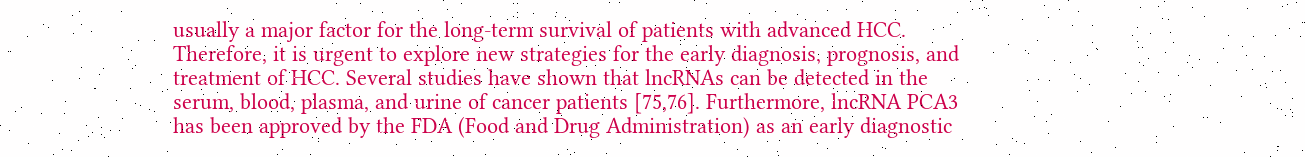usually a major factor for the long-term survival of patients with advanced HCC. Therefore, it is urgent to explore new strategies for the early diagnosis, prognosis, and treatment of HCC. Several studies have shown that lncRNAs can be detected in the serum, blood, plasma, and urine of cancer patients [75,76]. Furthermore, lncRNA PCA3 has been approved by the FDA (Food and Drug Administration) as an early diagnostic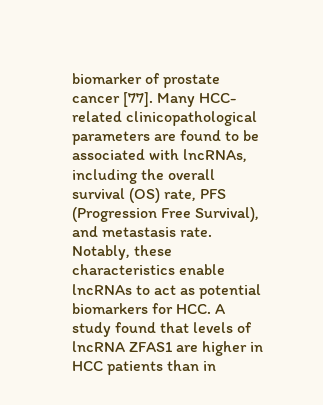biomarker of prostate cancer [77]. Many HCC-related clinicopathological parameters are found to be associated with lncRNAs, including the overall survival (OS) rate, PFS (Progression Free Survival), and metastasis rate. Notably, these characteristics enable lncRNAs to act as potential biomarkers for HCC. A study found that levels of lncRNA ZFAS1 are higher in HCC patients than in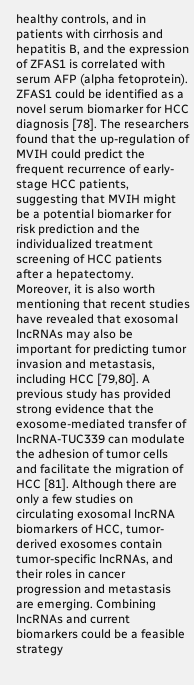healthy controls, and in patients with cirrhosis and hepatitis B, and the expression of ZFAS1 is correlated with serum AFP (alpha fetoprotein). ZFAS1 could be identified as a novel serum biomarker for HCC diagnosis [78]. The researchers found that the up-regulation of MVIH could predict the frequent recurrence of early-stage HCC patients, suggesting that MVIH might be a potential biomarker for risk prediction and the individualized treatment screening of HCC patients after a hepatectomy. Moreover, it is also worth mentioning that recent studies have revealed that exosomal lncRNAs may also be important for predicting tumor invasion and metastasis, including HCC [79,80]. A previous study has provided strong evidence that the exosome-mediated transfer of lncRNA-TUC339 can modulate the adhesion of tumor cells and facilitate the migration of HCC [81]. Although there are only a few studies on circulating exosomal lncRNA biomarkers of HCC, tumor-derived exosomes contain tumor-specific lncRNAs, and their roles in cancer progression and metastasis are emerging. Combining lncRNAs and current biomarkers could be a feasible strategy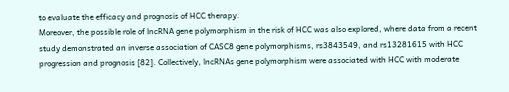to evaluate the efficacy and prognosis of HCC therapy.
Moreover, the possible role of lncRNA gene polymorphism in the risk of HCC was also explored, where data from a recent study demonstrated an inverse association of CASC8 gene polymorphisms, rs3843549, and rs13281615 with HCC progression and prognosis [82]. Collectively, lncRNAs gene polymorphism were associated with HCC with moderate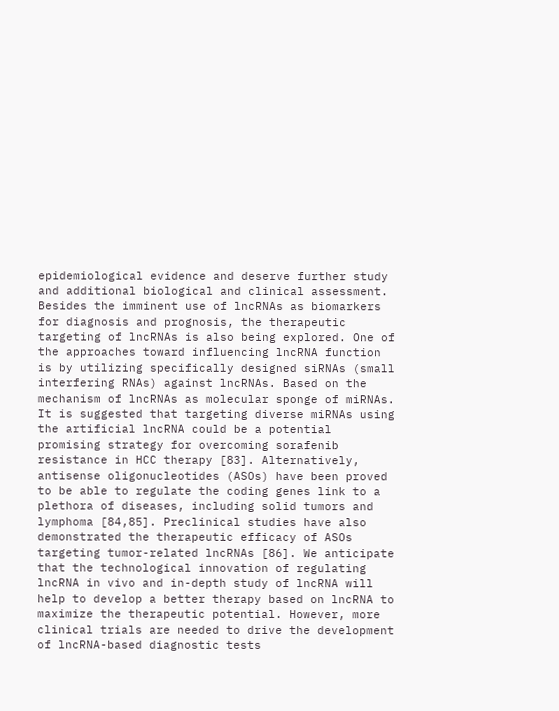epidemiological evidence and deserve further study and additional biological and clinical assessment.
Besides the imminent use of lncRNAs as biomarkers for diagnosis and prognosis, the therapeutic targeting of lncRNAs is also being explored. One of the approaches toward influencing lncRNA function is by utilizing specifically designed siRNAs (small interfering RNAs) against lncRNAs. Based on the mechanism of lncRNAs as molecular sponge of miRNAs. It is suggested that targeting diverse miRNAs using the artificial lncRNA could be a potential promising strategy for overcoming sorafenib resistance in HCC therapy [83]. Alternatively, antisense oligonucleotides (ASOs) have been proved to be able to regulate the coding genes link to a plethora of diseases, including solid tumors and lymphoma [84,85]. Preclinical studies have also demonstrated the therapeutic efficacy of ASOs targeting tumor-related lncRNAs [86]. We anticipate that the technological innovation of regulating lncRNA in vivo and in-depth study of lncRNA will help to develop a better therapy based on lncRNA to maximize the therapeutic potential. However, more clinical trials are needed to drive the development of lncRNA-based diagnostic tests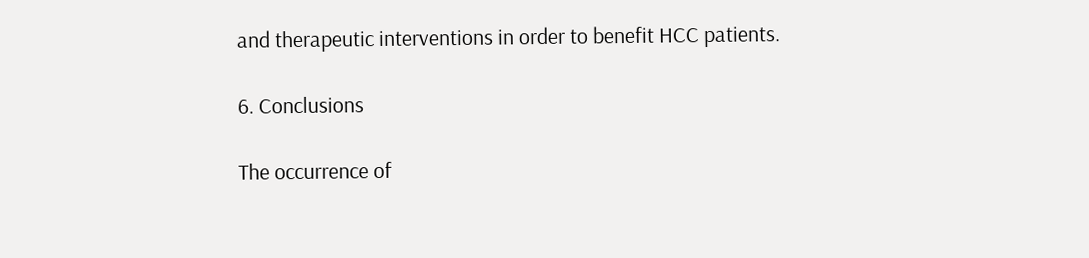and therapeutic interventions in order to benefit HCC patients.

6. Conclusions

The occurrence of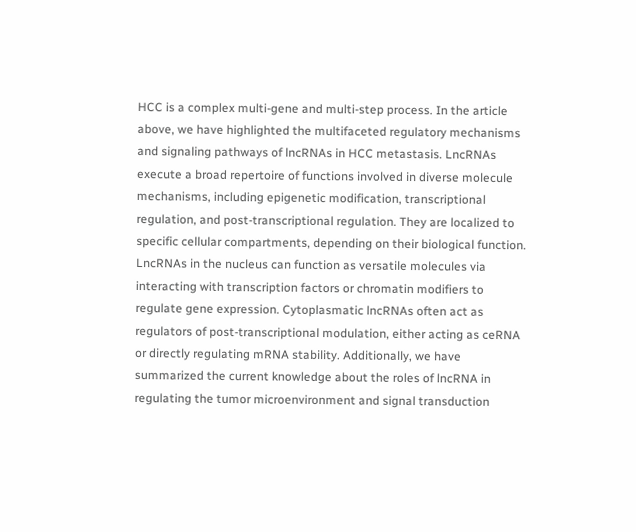HCC is a complex multi-gene and multi-step process. In the article above, we have highlighted the multifaceted regulatory mechanisms and signaling pathways of lncRNAs in HCC metastasis. LncRNAs execute a broad repertoire of functions involved in diverse molecule mechanisms, including epigenetic modification, transcriptional regulation, and post-transcriptional regulation. They are localized to specific cellular compartments, depending on their biological function. LncRNAs in the nucleus can function as versatile molecules via interacting with transcription factors or chromatin modifiers to regulate gene expression. Cytoplasmatic lncRNAs often act as regulators of post-transcriptional modulation, either acting as ceRNA or directly regulating mRNA stability. Additionally, we have summarized the current knowledge about the roles of lncRNA in regulating the tumor microenvironment and signal transduction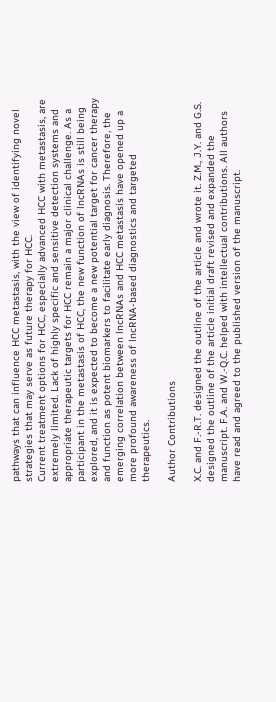pathways that can influence HCC metastasis, with the view of identifying novel strategies that may serve as future therapy for HCC.
Current treatment options for HCC, especially advanced HCC with metastasis, are extremely limited. Lack of highly specific and sensitive detection systems and appropriate therapeutic targets for HCC remain a major clinical challenge. As a participant in the metastasis of HCC, the new function of lncRNAs is still being explored, and it is expected to become a new potential target for cancer therapy and function as potent biomarkers to facilitate early diagnosis. Therefore, the emerging correlation between lncRNAs and HCC metastasis have opened up a more profound awareness of lncRNA-based diagnostics and targeted therapeutics.

Author Contributions

X.C. and F.-R.T. designed the outline of the article and wrote it. Z.M., J.Y. and G.S. designed the outline of the article initial draft revised and expanded the manuscript. F.A. and W.-Q.C. helped with intellectual contributions. All authors have read and agreed to the published version of the manuscript.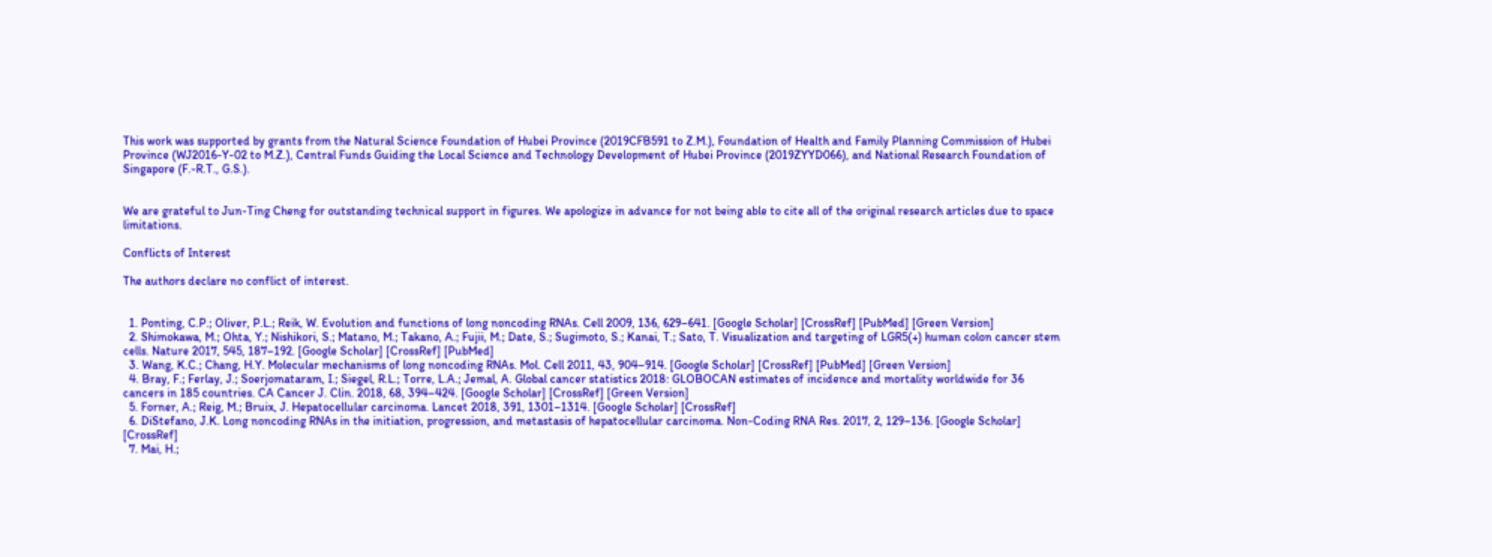This work was supported by grants from the Natural Science Foundation of Hubei Province (2019CFB591 to Z.M.), Foundation of Health and Family Planning Commission of Hubei Province (WJ2016-Y-02 to M.Z.), Central Funds Guiding the Local Science and Technology Development of Hubei Province (2019ZYYD066), and National Research Foundation of Singapore (F.-R.T., G.S.).


We are grateful to Jun-Ting Cheng for outstanding technical support in figures. We apologize in advance for not being able to cite all of the original research articles due to space limitations.

Conflicts of Interest

The authors declare no conflict of interest.


  1. Ponting, C.P.; Oliver, P.L.; Reik, W. Evolution and functions of long noncoding RNAs. Cell 2009, 136, 629–641. [Google Scholar] [CrossRef] [PubMed] [Green Version]
  2. Shimokawa, M.; Ohta, Y.; Nishikori, S.; Matano, M.; Takano, A.; Fujii, M.; Date, S.; Sugimoto, S.; Kanai, T.; Sato, T. Visualization and targeting of LGR5(+) human colon cancer stem cells. Nature 2017, 545, 187–192. [Google Scholar] [CrossRef] [PubMed]
  3. Wang, K.C.; Chang, H.Y. Molecular mechanisms of long noncoding RNAs. Mol. Cell 2011, 43, 904–914. [Google Scholar] [CrossRef] [PubMed] [Green Version]
  4. Bray, F.; Ferlay, J.; Soerjomataram, I.; Siegel, R.L.; Torre, L.A.; Jemal, A. Global cancer statistics 2018: GLOBOCAN estimates of incidence and mortality worldwide for 36 cancers in 185 countries. CA Cancer J. Clin. 2018, 68, 394–424. [Google Scholar] [CrossRef] [Green Version]
  5. Forner, A.; Reig, M.; Bruix, J. Hepatocellular carcinoma. Lancet 2018, 391, 1301–1314. [Google Scholar] [CrossRef]
  6. DiStefano, J.K. Long noncoding RNAs in the initiation, progression, and metastasis of hepatocellular carcinoma. Non-Coding RNA Res. 2017, 2, 129–136. [Google Scholar] [CrossRef]
  7. Mai, H.;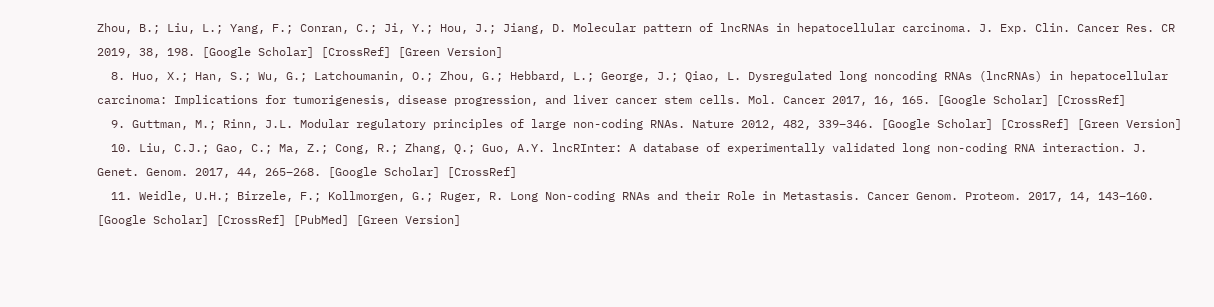Zhou, B.; Liu, L.; Yang, F.; Conran, C.; Ji, Y.; Hou, J.; Jiang, D. Molecular pattern of lncRNAs in hepatocellular carcinoma. J. Exp. Clin. Cancer Res. CR 2019, 38, 198. [Google Scholar] [CrossRef] [Green Version]
  8. Huo, X.; Han, S.; Wu, G.; Latchoumanin, O.; Zhou, G.; Hebbard, L.; George, J.; Qiao, L. Dysregulated long noncoding RNAs (lncRNAs) in hepatocellular carcinoma: Implications for tumorigenesis, disease progression, and liver cancer stem cells. Mol. Cancer 2017, 16, 165. [Google Scholar] [CrossRef]
  9. Guttman, M.; Rinn, J.L. Modular regulatory principles of large non-coding RNAs. Nature 2012, 482, 339–346. [Google Scholar] [CrossRef] [Green Version]
  10. Liu, C.J.; Gao, C.; Ma, Z.; Cong, R.; Zhang, Q.; Guo, A.Y. lncRInter: A database of experimentally validated long non-coding RNA interaction. J. Genet. Genom. 2017, 44, 265–268. [Google Scholar] [CrossRef]
  11. Weidle, U.H.; Birzele, F.; Kollmorgen, G.; Ruger, R. Long Non-coding RNAs and their Role in Metastasis. Cancer Genom. Proteom. 2017, 14, 143–160. [Google Scholar] [CrossRef] [PubMed] [Green Version]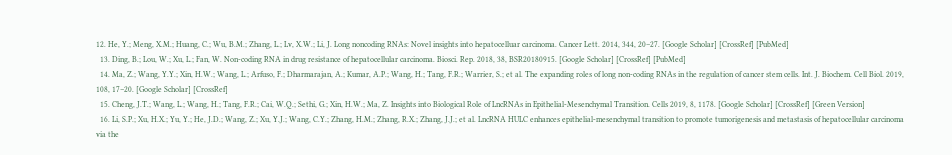12. He, Y.; Meng, X.M.; Huang, C.; Wu, B.M.; Zhang, L.; Lv, X.W.; Li, J. Long noncoding RNAs: Novel insights into hepatocelluar carcinoma. Cancer Lett. 2014, 344, 20–27. [Google Scholar] [CrossRef] [PubMed]
  13. Ding, B.; Lou, W.; Xu, L.; Fan, W. Non-coding RNA in drug resistance of hepatocellular carcinoma. Biosci. Rep. 2018, 38, BSR20180915. [Google Scholar] [CrossRef] [PubMed]
  14. Ma, Z.; Wang, Y.Y.; Xin, H.W.; Wang, L.; Arfuso, F.; Dharmarajan, A.; Kumar, A.P.; Wang, H.; Tang, F.R.; Warrier, S.; et al. The expanding roles of long non-coding RNAs in the regulation of cancer stem cells. Int. J. Biochem. Cell Biol. 2019, 108, 17–20. [Google Scholar] [CrossRef]
  15. Cheng, J.T.; Wang, L.; Wang, H.; Tang, F.R.; Cai, W.Q.; Sethi, G.; Xin, H.W.; Ma, Z. Insights into Biological Role of LncRNAs in Epithelial-Mesenchymal Transition. Cells 2019, 8, 1178. [Google Scholar] [CrossRef] [Green Version]
  16. Li, S.P.; Xu, H.X.; Yu, Y.; He, J.D.; Wang, Z.; Xu, Y.J.; Wang, C.Y.; Zhang, H.M.; Zhang, R.X.; Zhang, J.J.; et al. LncRNA HULC enhances epithelial-mesenchymal transition to promote tumorigenesis and metastasis of hepatocellular carcinoma via the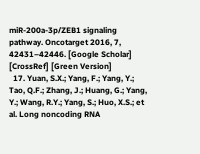miR-200a-3p/ZEB1 signaling pathway. Oncotarget 2016, 7, 42431–42446. [Google Scholar] [CrossRef] [Green Version]
  17. Yuan, S.X.; Yang, F.; Yang, Y.; Tao, Q.F.; Zhang, J.; Huang, G.; Yang, Y.; Wang, R.Y.; Yang, S.; Huo, X.S.; et al. Long noncoding RNA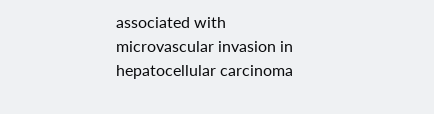associated with microvascular invasion in hepatocellular carcinoma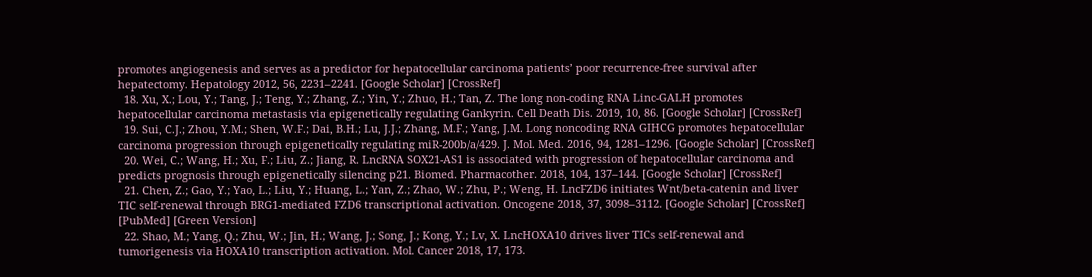promotes angiogenesis and serves as a predictor for hepatocellular carcinoma patients’ poor recurrence-free survival after hepatectomy. Hepatology 2012, 56, 2231–2241. [Google Scholar] [CrossRef]
  18. Xu, X.; Lou, Y.; Tang, J.; Teng, Y.; Zhang, Z.; Yin, Y.; Zhuo, H.; Tan, Z. The long non-coding RNA Linc-GALH promotes hepatocellular carcinoma metastasis via epigenetically regulating Gankyrin. Cell Death Dis. 2019, 10, 86. [Google Scholar] [CrossRef]
  19. Sui, C.J.; Zhou, Y.M.; Shen, W.F.; Dai, B.H.; Lu, J.J.; Zhang, M.F.; Yang, J.M. Long noncoding RNA GIHCG promotes hepatocellular carcinoma progression through epigenetically regulating miR-200b/a/429. J. Mol. Med. 2016, 94, 1281–1296. [Google Scholar] [CrossRef]
  20. Wei, C.; Wang, H.; Xu, F.; Liu, Z.; Jiang, R. LncRNA SOX21-AS1 is associated with progression of hepatocellular carcinoma and predicts prognosis through epigenetically silencing p21. Biomed. Pharmacother. 2018, 104, 137–144. [Google Scholar] [CrossRef]
  21. Chen, Z.; Gao, Y.; Yao, L.; Liu, Y.; Huang, L.; Yan, Z.; Zhao, W.; Zhu, P.; Weng, H. LncFZD6 initiates Wnt/beta-catenin and liver TIC self-renewal through BRG1-mediated FZD6 transcriptional activation. Oncogene 2018, 37, 3098–3112. [Google Scholar] [CrossRef] [PubMed] [Green Version]
  22. Shao, M.; Yang, Q.; Zhu, W.; Jin, H.; Wang, J.; Song, J.; Kong, Y.; Lv, X. LncHOXA10 drives liver TICs self-renewal and tumorigenesis via HOXA10 transcription activation. Mol. Cancer 2018, 17, 173.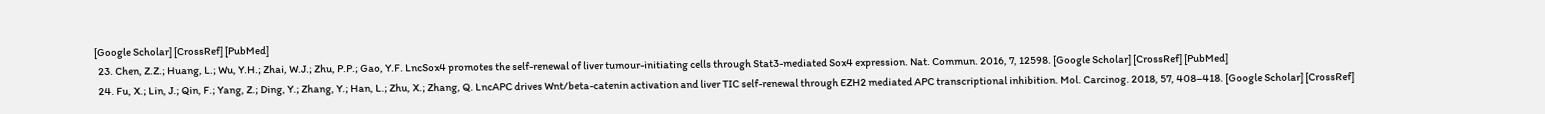[Google Scholar] [CrossRef] [PubMed]
  23. Chen, Z.Z.; Huang, L.; Wu, Y.H.; Zhai, W.J.; Zhu, P.P.; Gao, Y.F. LncSox4 promotes the self-renewal of liver tumour-initiating cells through Stat3-mediated Sox4 expression. Nat. Commun. 2016, 7, 12598. [Google Scholar] [CrossRef] [PubMed]
  24. Fu, X.; Lin, J.; Qin, F.; Yang, Z.; Ding, Y.; Zhang, Y.; Han, L.; Zhu, X.; Zhang, Q. LncAPC drives Wnt/beta-catenin activation and liver TIC self-renewal through EZH2 mediated APC transcriptional inhibition. Mol. Carcinog. 2018, 57, 408–418. [Google Scholar] [CrossRef]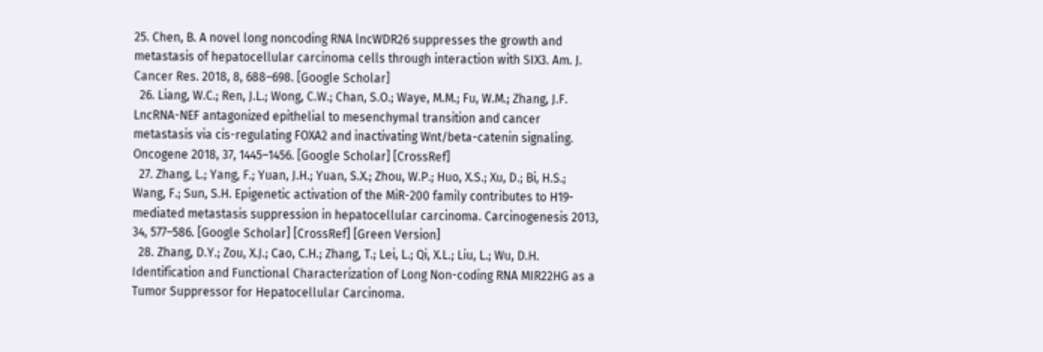25. Chen, B. A novel long noncoding RNA lncWDR26 suppresses the growth and metastasis of hepatocellular carcinoma cells through interaction with SIX3. Am. J. Cancer Res. 2018, 8, 688–698. [Google Scholar]
  26. Liang, W.C.; Ren, J.L.; Wong, C.W.; Chan, S.O.; Waye, M.M.; Fu, W.M.; Zhang, J.F. LncRNA-NEF antagonized epithelial to mesenchymal transition and cancer metastasis via cis-regulating FOXA2 and inactivating Wnt/beta-catenin signaling. Oncogene 2018, 37, 1445–1456. [Google Scholar] [CrossRef]
  27. Zhang, L.; Yang, F.; Yuan, J.H.; Yuan, S.X.; Zhou, W.P.; Huo, X.S.; Xu, D.; Bi, H.S.; Wang, F.; Sun, S.H. Epigenetic activation of the MiR-200 family contributes to H19-mediated metastasis suppression in hepatocellular carcinoma. Carcinogenesis 2013, 34, 577–586. [Google Scholar] [CrossRef] [Green Version]
  28. Zhang, D.Y.; Zou, X.J.; Cao, C.H.; Zhang, T.; Lei, L.; Qi, X.L.; Liu, L.; Wu, D.H. Identification and Functional Characterization of Long Non-coding RNA MIR22HG as a Tumor Suppressor for Hepatocellular Carcinoma.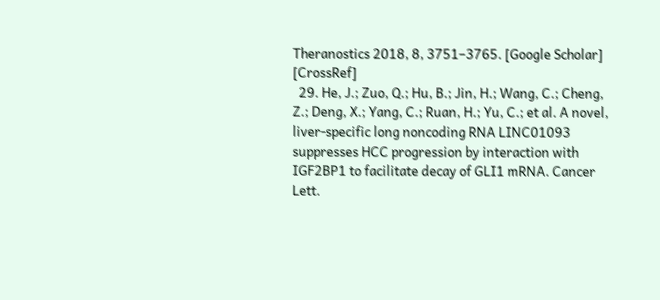Theranostics 2018, 8, 3751–3765. [Google Scholar] [CrossRef]
  29. He, J.; Zuo, Q.; Hu, B.; Jin, H.; Wang, C.; Cheng, Z.; Deng, X.; Yang, C.; Ruan, H.; Yu, C.; et al. A novel, liver-specific long noncoding RNA LINC01093 suppresses HCC progression by interaction with IGF2BP1 to facilitate decay of GLI1 mRNA. Cancer Lett.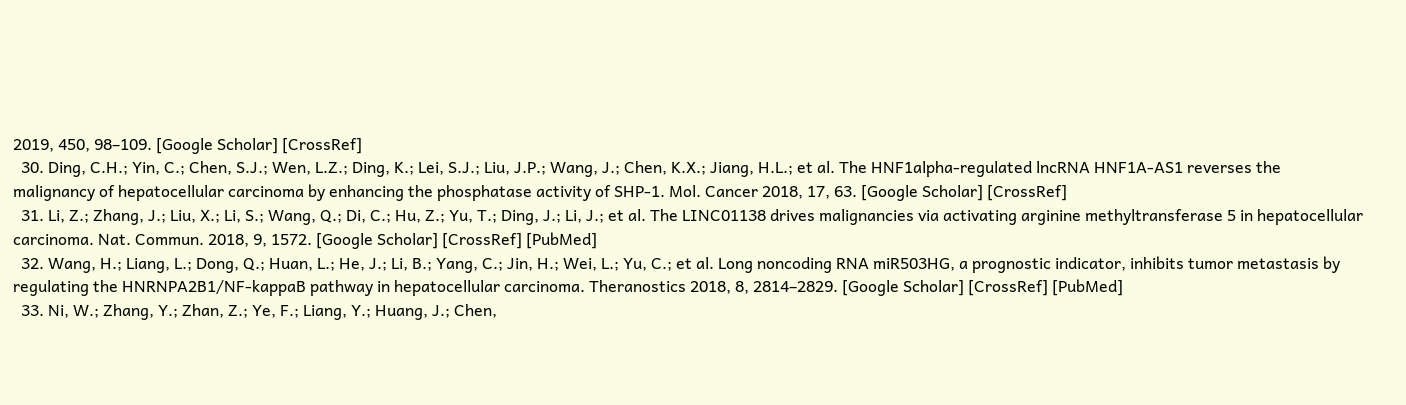2019, 450, 98–109. [Google Scholar] [CrossRef]
  30. Ding, C.H.; Yin, C.; Chen, S.J.; Wen, L.Z.; Ding, K.; Lei, S.J.; Liu, J.P.; Wang, J.; Chen, K.X.; Jiang, H.L.; et al. The HNF1alpha-regulated lncRNA HNF1A-AS1 reverses the malignancy of hepatocellular carcinoma by enhancing the phosphatase activity of SHP-1. Mol. Cancer 2018, 17, 63. [Google Scholar] [CrossRef]
  31. Li, Z.; Zhang, J.; Liu, X.; Li, S.; Wang, Q.; Di, C.; Hu, Z.; Yu, T.; Ding, J.; Li, J.; et al. The LINC01138 drives malignancies via activating arginine methyltransferase 5 in hepatocellular carcinoma. Nat. Commun. 2018, 9, 1572. [Google Scholar] [CrossRef] [PubMed]
  32. Wang, H.; Liang, L.; Dong, Q.; Huan, L.; He, J.; Li, B.; Yang, C.; Jin, H.; Wei, L.; Yu, C.; et al. Long noncoding RNA miR503HG, a prognostic indicator, inhibits tumor metastasis by regulating the HNRNPA2B1/NF-kappaB pathway in hepatocellular carcinoma. Theranostics 2018, 8, 2814–2829. [Google Scholar] [CrossRef] [PubMed]
  33. Ni, W.; Zhang, Y.; Zhan, Z.; Ye, F.; Liang, Y.; Huang, J.; Chen,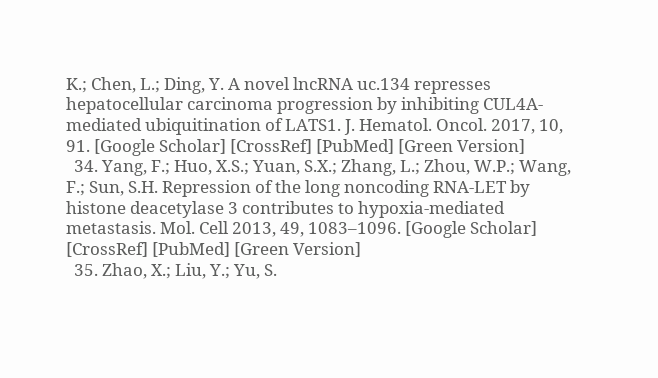K.; Chen, L.; Ding, Y. A novel lncRNA uc.134 represses hepatocellular carcinoma progression by inhibiting CUL4A-mediated ubiquitination of LATS1. J. Hematol. Oncol. 2017, 10, 91. [Google Scholar] [CrossRef] [PubMed] [Green Version]
  34. Yang, F.; Huo, X.S.; Yuan, S.X.; Zhang, L.; Zhou, W.P.; Wang, F.; Sun, S.H. Repression of the long noncoding RNA-LET by histone deacetylase 3 contributes to hypoxia-mediated metastasis. Mol. Cell 2013, 49, 1083–1096. [Google Scholar] [CrossRef] [PubMed] [Green Version]
  35. Zhao, X.; Liu, Y.; Yu, S.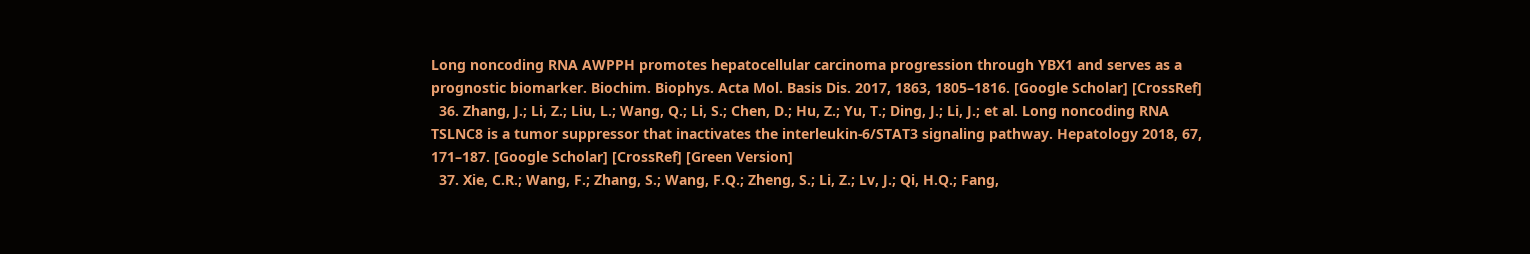Long noncoding RNA AWPPH promotes hepatocellular carcinoma progression through YBX1 and serves as a prognostic biomarker. Biochim. Biophys. Acta Mol. Basis Dis. 2017, 1863, 1805–1816. [Google Scholar] [CrossRef]
  36. Zhang, J.; Li, Z.; Liu, L.; Wang, Q.; Li, S.; Chen, D.; Hu, Z.; Yu, T.; Ding, J.; Li, J.; et al. Long noncoding RNA TSLNC8 is a tumor suppressor that inactivates the interleukin-6/STAT3 signaling pathway. Hepatology 2018, 67, 171–187. [Google Scholar] [CrossRef] [Green Version]
  37. Xie, C.R.; Wang, F.; Zhang, S.; Wang, F.Q.; Zheng, S.; Li, Z.; Lv, J.; Qi, H.Q.; Fang,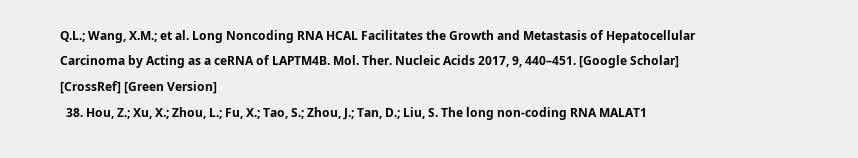Q.L.; Wang, X.M.; et al. Long Noncoding RNA HCAL Facilitates the Growth and Metastasis of Hepatocellular Carcinoma by Acting as a ceRNA of LAPTM4B. Mol. Ther. Nucleic Acids 2017, 9, 440–451. [Google Scholar] [CrossRef] [Green Version]
  38. Hou, Z.; Xu, X.; Zhou, L.; Fu, X.; Tao, S.; Zhou, J.; Tan, D.; Liu, S. The long non-coding RNA MALAT1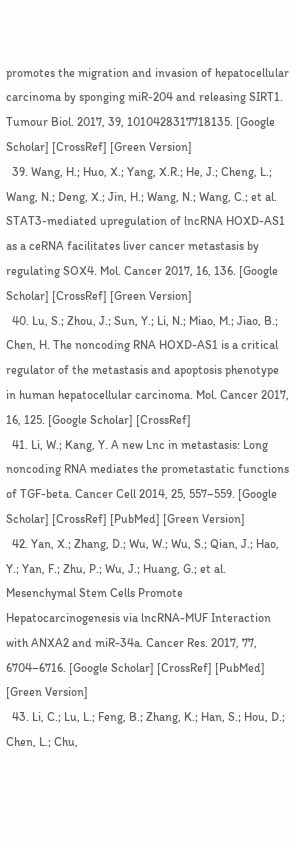promotes the migration and invasion of hepatocellular carcinoma by sponging miR-204 and releasing SIRT1. Tumour Biol. 2017, 39, 1010428317718135. [Google Scholar] [CrossRef] [Green Version]
  39. Wang, H.; Huo, X.; Yang, X.R.; He, J.; Cheng, L.; Wang, N.; Deng, X.; Jin, H.; Wang, N.; Wang, C.; et al. STAT3-mediated upregulation of lncRNA HOXD-AS1 as a ceRNA facilitates liver cancer metastasis by regulating SOX4. Mol. Cancer 2017, 16, 136. [Google Scholar] [CrossRef] [Green Version]
  40. Lu, S.; Zhou, J.; Sun, Y.; Li, N.; Miao, M.; Jiao, B.; Chen, H. The noncoding RNA HOXD-AS1 is a critical regulator of the metastasis and apoptosis phenotype in human hepatocellular carcinoma. Mol. Cancer 2017, 16, 125. [Google Scholar] [CrossRef]
  41. Li, W.; Kang, Y. A new Lnc in metastasis: Long noncoding RNA mediates the prometastatic functions of TGF-beta. Cancer Cell 2014, 25, 557–559. [Google Scholar] [CrossRef] [PubMed] [Green Version]
  42. Yan, X.; Zhang, D.; Wu, W.; Wu, S.; Qian, J.; Hao, Y.; Yan, F.; Zhu, P.; Wu, J.; Huang, G.; et al. Mesenchymal Stem Cells Promote Hepatocarcinogenesis via lncRNA-MUF Interaction with ANXA2 and miR-34a. Cancer Res. 2017, 77, 6704–6716. [Google Scholar] [CrossRef] [PubMed] [Green Version]
  43. Li, C.; Lu, L.; Feng, B.; Zhang, K.; Han, S.; Hou, D.; Chen, L.; Chu,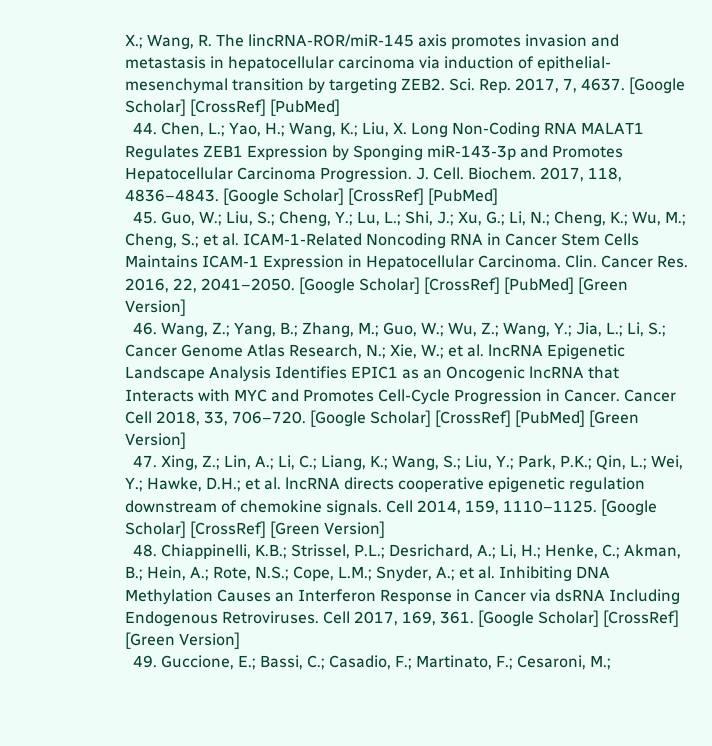X.; Wang, R. The lincRNA-ROR/miR-145 axis promotes invasion and metastasis in hepatocellular carcinoma via induction of epithelial-mesenchymal transition by targeting ZEB2. Sci. Rep. 2017, 7, 4637. [Google Scholar] [CrossRef] [PubMed]
  44. Chen, L.; Yao, H.; Wang, K.; Liu, X. Long Non-Coding RNA MALAT1 Regulates ZEB1 Expression by Sponging miR-143-3p and Promotes Hepatocellular Carcinoma Progression. J. Cell. Biochem. 2017, 118, 4836–4843. [Google Scholar] [CrossRef] [PubMed]
  45. Guo, W.; Liu, S.; Cheng, Y.; Lu, L.; Shi, J.; Xu, G.; Li, N.; Cheng, K.; Wu, M.; Cheng, S.; et al. ICAM-1-Related Noncoding RNA in Cancer Stem Cells Maintains ICAM-1 Expression in Hepatocellular Carcinoma. Clin. Cancer Res. 2016, 22, 2041–2050. [Google Scholar] [CrossRef] [PubMed] [Green Version]
  46. Wang, Z.; Yang, B.; Zhang, M.; Guo, W.; Wu, Z.; Wang, Y.; Jia, L.; Li, S.; Cancer Genome Atlas Research, N.; Xie, W.; et al. lncRNA Epigenetic Landscape Analysis Identifies EPIC1 as an Oncogenic lncRNA that Interacts with MYC and Promotes Cell-Cycle Progression in Cancer. Cancer Cell 2018, 33, 706–720. [Google Scholar] [CrossRef] [PubMed] [Green Version]
  47. Xing, Z.; Lin, A.; Li, C.; Liang, K.; Wang, S.; Liu, Y.; Park, P.K.; Qin, L.; Wei, Y.; Hawke, D.H.; et al. lncRNA directs cooperative epigenetic regulation downstream of chemokine signals. Cell 2014, 159, 1110–1125. [Google Scholar] [CrossRef] [Green Version]
  48. Chiappinelli, K.B.; Strissel, P.L.; Desrichard, A.; Li, H.; Henke, C.; Akman, B.; Hein, A.; Rote, N.S.; Cope, L.M.; Snyder, A.; et al. Inhibiting DNA Methylation Causes an Interferon Response in Cancer via dsRNA Including Endogenous Retroviruses. Cell 2017, 169, 361. [Google Scholar] [CrossRef] [Green Version]
  49. Guccione, E.; Bassi, C.; Casadio, F.; Martinato, F.; Cesaroni, M.;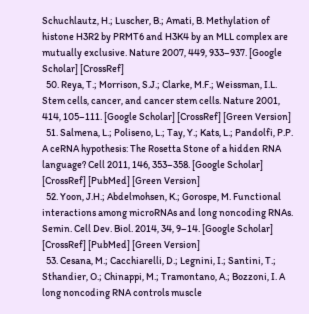Schuchlautz, H.; Luscher, B.; Amati, B. Methylation of histone H3R2 by PRMT6 and H3K4 by an MLL complex are mutually exclusive. Nature 2007, 449, 933–937. [Google Scholar] [CrossRef]
  50. Reya, T.; Morrison, S.J.; Clarke, M.F.; Weissman, I.L. Stem cells, cancer, and cancer stem cells. Nature 2001, 414, 105–111. [Google Scholar] [CrossRef] [Green Version]
  51. Salmena, L.; Poliseno, L.; Tay, Y.; Kats, L.; Pandolfi, P.P. A ceRNA hypothesis: The Rosetta Stone of a hidden RNA language? Cell 2011, 146, 353–358. [Google Scholar] [CrossRef] [PubMed] [Green Version]
  52. Yoon, J.H.; Abdelmohsen, K.; Gorospe, M. Functional interactions among microRNAs and long noncoding RNAs. Semin. Cell Dev. Biol. 2014, 34, 9–14. [Google Scholar] [CrossRef] [PubMed] [Green Version]
  53. Cesana, M.; Cacchiarelli, D.; Legnini, I.; Santini, T.; Sthandier, O.; Chinappi, M.; Tramontano, A.; Bozzoni, I. A long noncoding RNA controls muscle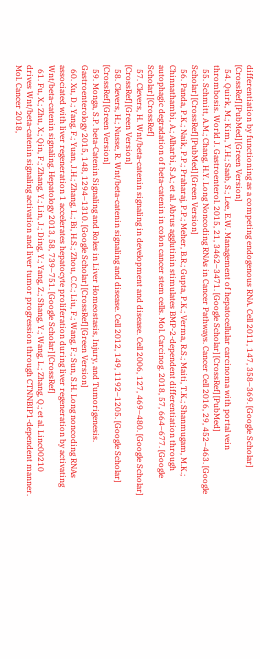differentiation by functioning as a competing endogenous RNA. Cell 2011, 147, 358–369. [Google Scholar] [CrossRef] [PubMed] [Green Version]
  54. Quirk, M.; Kim, Y.H.; Saab, S.; Lee, E.W. Management of hepatocellular carcinoma with portal vein thrombosis. World J. Gastroenterol. 2015, 21, 3462–3471. [Google Scholar] [CrossRef] [PubMed]
  55. Schmitt, A.M.; Chang, H.Y. Long Noncoding RNAs in Cancer Pathways. Cancer Cell 2016, 29, 452–463. [Google Scholar] [CrossRef] [PubMed] [Green Version]
  56. Panda, P.K.; Naik, P.P.; Praharaj, P.P.; Meher, B.R.; Gupta, P.K.; Verma, R.S.; Maiti, T.K.; Shanmugam, M.K.; Chinnathambi, A.; Alharbi, S.A.; et al. Abrus agglutinin stimulates BMP-2-dependent differentiation through autophagic degradation of beta-catenin in colon cancer stem cells. Mol. Carcinog. 2018, 57, 664–677. [Google Scholar] [CrossRef]
  57. Clevers, H. Wnt/beta-catenin signaling in development and disease. Cell 2006, 127, 469–480. [Google Scholar] [CrossRef] [Green Version]
  58. Clevers, H.; Nusse, R. Wnt/beta-catenin signaling and disease. Cell 2012, 149, 1192–1205. [Google Scholar] [CrossRef] [Green Version]
  59. Monga, S.P. beta-Catenin Signaling and Roles in Liver Homeostasis, Injury, and Tumorigenesis. Gastroenterology 2015, 148, 1294–1310. [Google Scholar] [CrossRef] [Green Version]
  60. Xu, D.; Yang, F.; Yuan, J.H.; Zhang, L.; Bi, H.S.; Zhou, C.C.; Liu, F.; Wang, F.; Sun, S.H. Long noncoding RNAs associated with liver regeneration 1 accelerates hepatocyte proliferation during liver regeneration by activating Wnt/beta-catenin signaling. Hepatology 2013, 58, 739–751. [Google Scholar] [CrossRef]
  61. Fu, X.; Zhu, X.; Qin, F.; Zhang, Y.; Lin, J.; Ding, Y.; Yang, Z.; Shang, Y.; Wang, L.; Zhang, Q.; et al. Linc00210 drives Wnt/beta-catenin signaling activation and liver tumor progression through CTNNBIP1-dependent manner. Mol. Cancer 2018,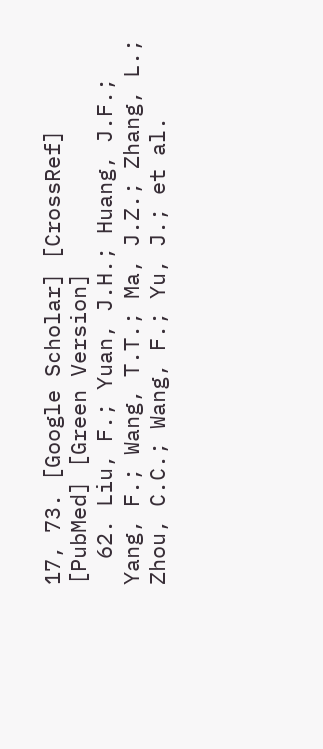17, 73. [Google Scholar] [CrossRef] [PubMed] [Green Version]
  62. Liu, F.; Yuan, J.H.; Huang, J.F.; Yang, F.; Wang, T.T.; Ma, J.Z.; Zhang, L.; Zhou, C.C.; Wang, F.; Yu, J.; et al.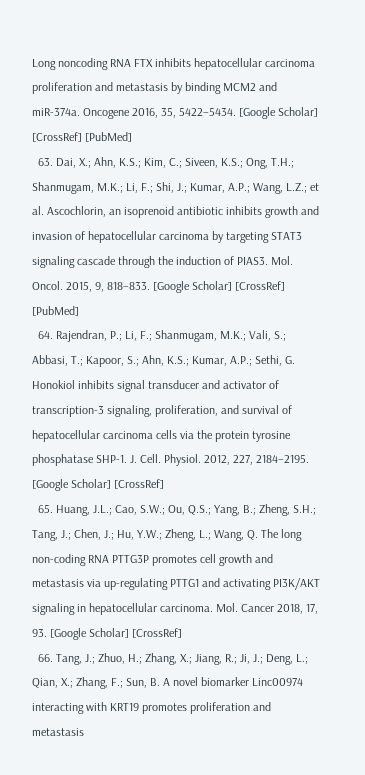Long noncoding RNA FTX inhibits hepatocellular carcinoma proliferation and metastasis by binding MCM2 and miR-374a. Oncogene 2016, 35, 5422–5434. [Google Scholar] [CrossRef] [PubMed]
  63. Dai, X.; Ahn, K.S.; Kim, C.; Siveen, K.S.; Ong, T.H.; Shanmugam, M.K.; Li, F.; Shi, J.; Kumar, A.P.; Wang, L.Z.; et al. Ascochlorin, an isoprenoid antibiotic inhibits growth and invasion of hepatocellular carcinoma by targeting STAT3 signaling cascade through the induction of PIAS3. Mol. Oncol. 2015, 9, 818–833. [Google Scholar] [CrossRef] [PubMed]
  64. Rajendran, P.; Li, F.; Shanmugam, M.K.; Vali, S.; Abbasi, T.; Kapoor, S.; Ahn, K.S.; Kumar, A.P.; Sethi, G. Honokiol inhibits signal transducer and activator of transcription-3 signaling, proliferation, and survival of hepatocellular carcinoma cells via the protein tyrosine phosphatase SHP-1. J. Cell. Physiol. 2012, 227, 2184–2195. [Google Scholar] [CrossRef]
  65. Huang, J.L.; Cao, S.W.; Ou, Q.S.; Yang, B.; Zheng, S.H.; Tang, J.; Chen, J.; Hu, Y.W.; Zheng, L.; Wang, Q. The long non-coding RNA PTTG3P promotes cell growth and metastasis via up-regulating PTTG1 and activating PI3K/AKT signaling in hepatocellular carcinoma. Mol. Cancer 2018, 17, 93. [Google Scholar] [CrossRef]
  66. Tang, J.; Zhuo, H.; Zhang, X.; Jiang, R.; Ji, J.; Deng, L.; Qian, X.; Zhang, F.; Sun, B. A novel biomarker Linc00974 interacting with KRT19 promotes proliferation and metastasis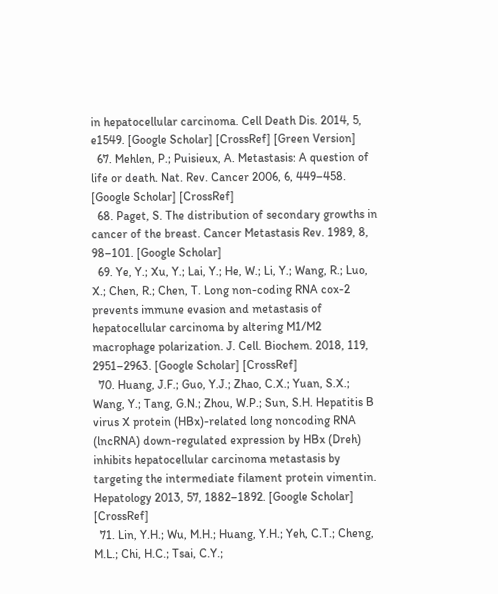in hepatocellular carcinoma. Cell Death Dis. 2014, 5, e1549. [Google Scholar] [CrossRef] [Green Version]
  67. Mehlen, P.; Puisieux, A. Metastasis: A question of life or death. Nat. Rev. Cancer 2006, 6, 449–458. [Google Scholar] [CrossRef]
  68. Paget, S. The distribution of secondary growths in cancer of the breast. Cancer Metastasis Rev. 1989, 8, 98–101. [Google Scholar]
  69. Ye, Y.; Xu, Y.; Lai, Y.; He, W.; Li, Y.; Wang, R.; Luo, X.; Chen, R.; Chen, T. Long non-coding RNA cox-2 prevents immune evasion and metastasis of hepatocellular carcinoma by altering M1/M2 macrophage polarization. J. Cell. Biochem. 2018, 119, 2951–2963. [Google Scholar] [CrossRef]
  70. Huang, J.F.; Guo, Y.J.; Zhao, C.X.; Yuan, S.X.; Wang, Y.; Tang, G.N.; Zhou, W.P.; Sun, S.H. Hepatitis B virus X protein (HBx)-related long noncoding RNA (lncRNA) down-regulated expression by HBx (Dreh) inhibits hepatocellular carcinoma metastasis by targeting the intermediate filament protein vimentin. Hepatology 2013, 57, 1882–1892. [Google Scholar] [CrossRef]
  71. Lin, Y.H.; Wu, M.H.; Huang, Y.H.; Yeh, C.T.; Cheng, M.L.; Chi, H.C.; Tsai, C.Y.;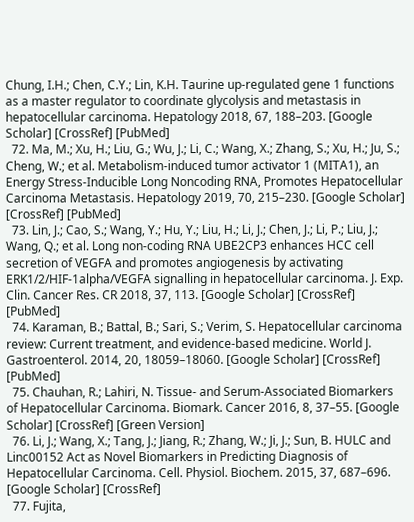Chung, I.H.; Chen, C.Y.; Lin, K.H. Taurine up-regulated gene 1 functions as a master regulator to coordinate glycolysis and metastasis in hepatocellular carcinoma. Hepatology 2018, 67, 188–203. [Google Scholar] [CrossRef] [PubMed]
  72. Ma, M.; Xu, H.; Liu, G.; Wu, J.; Li, C.; Wang, X.; Zhang, S.; Xu, H.; Ju, S.; Cheng, W.; et al. Metabolism-induced tumor activator 1 (MITA1), an Energy Stress-Inducible Long Noncoding RNA, Promotes Hepatocellular Carcinoma Metastasis. Hepatology 2019, 70, 215–230. [Google Scholar] [CrossRef] [PubMed]
  73. Lin, J.; Cao, S.; Wang, Y.; Hu, Y.; Liu, H.; Li, J.; Chen, J.; Li, P.; Liu, J.; Wang, Q.; et al. Long non-coding RNA UBE2CP3 enhances HCC cell secretion of VEGFA and promotes angiogenesis by activating ERK1/2/HIF-1alpha/VEGFA signalling in hepatocellular carcinoma. J. Exp. Clin. Cancer Res. CR 2018, 37, 113. [Google Scholar] [CrossRef] [PubMed]
  74. Karaman, B.; Battal, B.; Sari, S.; Verim, S. Hepatocellular carcinoma review: Current treatment, and evidence-based medicine. World J. Gastroenterol. 2014, 20, 18059–18060. [Google Scholar] [CrossRef] [PubMed]
  75. Chauhan, R.; Lahiri, N. Tissue- and Serum-Associated Biomarkers of Hepatocellular Carcinoma. Biomark. Cancer 2016, 8, 37–55. [Google Scholar] [CrossRef] [Green Version]
  76. Li, J.; Wang, X.; Tang, J.; Jiang, R.; Zhang, W.; Ji, J.; Sun, B. HULC and Linc00152 Act as Novel Biomarkers in Predicting Diagnosis of Hepatocellular Carcinoma. Cell. Physiol. Biochem. 2015, 37, 687–696. [Google Scholar] [CrossRef]
  77. Fujita,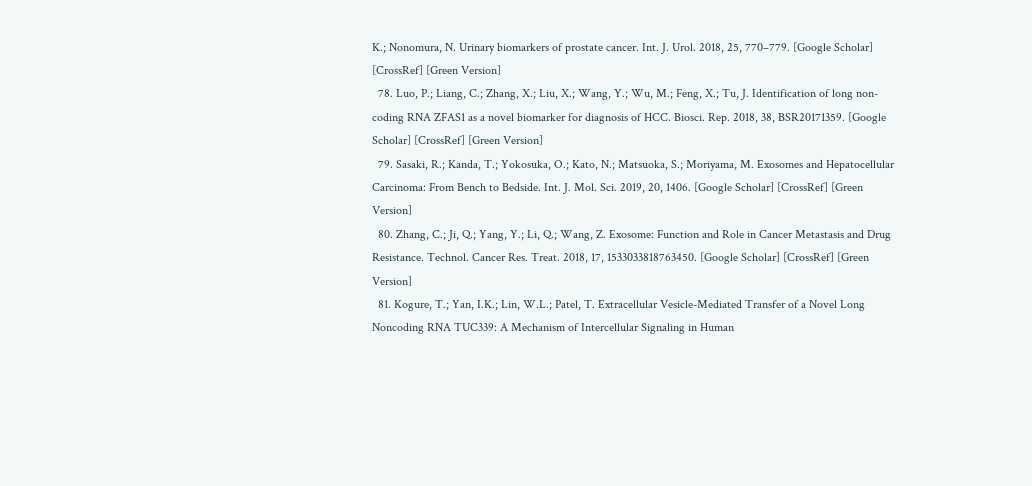K.; Nonomura, N. Urinary biomarkers of prostate cancer. Int. J. Urol. 2018, 25, 770–779. [Google Scholar] [CrossRef] [Green Version]
  78. Luo, P.; Liang, C.; Zhang, X.; Liu, X.; Wang, Y.; Wu, M.; Feng, X.; Tu, J. Identification of long non-coding RNA ZFAS1 as a novel biomarker for diagnosis of HCC. Biosci. Rep. 2018, 38, BSR20171359. [Google Scholar] [CrossRef] [Green Version]
  79. Sasaki, R.; Kanda, T.; Yokosuka, O.; Kato, N.; Matsuoka, S.; Moriyama, M. Exosomes and Hepatocellular Carcinoma: From Bench to Bedside. Int. J. Mol. Sci. 2019, 20, 1406. [Google Scholar] [CrossRef] [Green Version]
  80. Zhang, C.; Ji, Q.; Yang, Y.; Li, Q.; Wang, Z. Exosome: Function and Role in Cancer Metastasis and Drug Resistance. Technol. Cancer Res. Treat. 2018, 17, 1533033818763450. [Google Scholar] [CrossRef] [Green Version]
  81. Kogure, T.; Yan, I.K.; Lin, W.L.; Patel, T. Extracellular Vesicle-Mediated Transfer of a Novel Long Noncoding RNA TUC339: A Mechanism of Intercellular Signaling in Human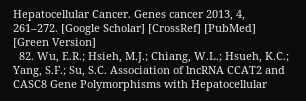Hepatocellular Cancer. Genes cancer 2013, 4, 261–272. [Google Scholar] [CrossRef] [PubMed] [Green Version]
  82. Wu, E.R.; Hsieh, M.J.; Chiang, W.L.; Hsueh, K.C.; Yang, S.F.; Su, S.C. Association of lncRNA CCAT2 and CASC8 Gene Polymorphisms with Hepatocellular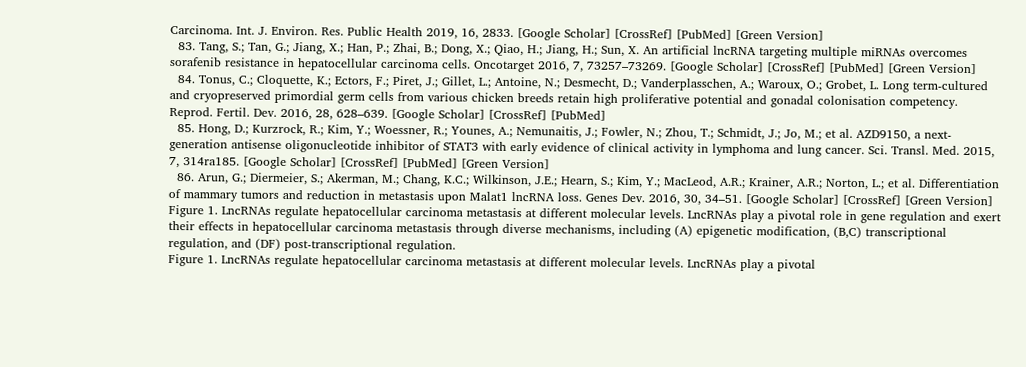Carcinoma. Int. J. Environ. Res. Public Health 2019, 16, 2833. [Google Scholar] [CrossRef] [PubMed] [Green Version]
  83. Tang, S.; Tan, G.; Jiang, X.; Han, P.; Zhai, B.; Dong, X.; Qiao, H.; Jiang, H.; Sun, X. An artificial lncRNA targeting multiple miRNAs overcomes sorafenib resistance in hepatocellular carcinoma cells. Oncotarget 2016, 7, 73257–73269. [Google Scholar] [CrossRef] [PubMed] [Green Version]
  84. Tonus, C.; Cloquette, K.; Ectors, F.; Piret, J.; Gillet, L.; Antoine, N.; Desmecht, D.; Vanderplasschen, A.; Waroux, O.; Grobet, L. Long term-cultured and cryopreserved primordial germ cells from various chicken breeds retain high proliferative potential and gonadal colonisation competency. Reprod. Fertil. Dev. 2016, 28, 628–639. [Google Scholar] [CrossRef] [PubMed]
  85. Hong, D.; Kurzrock, R.; Kim, Y.; Woessner, R.; Younes, A.; Nemunaitis, J.; Fowler, N.; Zhou, T.; Schmidt, J.; Jo, M.; et al. AZD9150, a next-generation antisense oligonucleotide inhibitor of STAT3 with early evidence of clinical activity in lymphoma and lung cancer. Sci. Transl. Med. 2015, 7, 314ra185. [Google Scholar] [CrossRef] [PubMed] [Green Version]
  86. Arun, G.; Diermeier, S.; Akerman, M.; Chang, K.C.; Wilkinson, J.E.; Hearn, S.; Kim, Y.; MacLeod, A.R.; Krainer, A.R.; Norton, L.; et al. Differentiation of mammary tumors and reduction in metastasis upon Malat1 lncRNA loss. Genes Dev. 2016, 30, 34–51. [Google Scholar] [CrossRef] [Green Version]
Figure 1. LncRNAs regulate hepatocellular carcinoma metastasis at different molecular levels. LncRNAs play a pivotal role in gene regulation and exert their effects in hepatocellular carcinoma metastasis through diverse mechanisms, including (A) epigenetic modification, (B,C) transcriptional regulation, and (DF) post-transcriptional regulation.
Figure 1. LncRNAs regulate hepatocellular carcinoma metastasis at different molecular levels. LncRNAs play a pivotal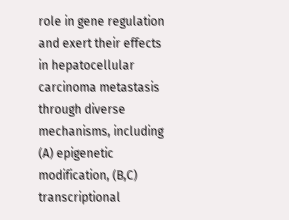role in gene regulation and exert their effects in hepatocellular carcinoma metastasis through diverse mechanisms, including (A) epigenetic modification, (B,C) transcriptional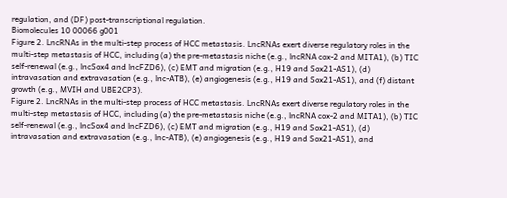regulation, and (DF) post-transcriptional regulation.
Biomolecules 10 00066 g001
Figure 2. LncRNAs in the multi-step process of HCC metastasis. LncRNAs exert diverse regulatory roles in the multi-step metastasis of HCC, including (a) the pre-metastasis niche (e.g., lncRNA cox-2 and MITA1), (b) TIC self-renewal (e.g., lncSox4 and lncFZD6), (c) EMT and migration (e.g., H19 and Sox21-AS1), (d) intravasation and extravasation (e.g., lnc-ATB), (e) angiogenesis (e.g., H19 and Sox21-AS1), and (f) distant growth (e.g., MVIH and UBE2CP3).
Figure 2. LncRNAs in the multi-step process of HCC metastasis. LncRNAs exert diverse regulatory roles in the multi-step metastasis of HCC, including (a) the pre-metastasis niche (e.g., lncRNA cox-2 and MITA1), (b) TIC self-renewal (e.g., lncSox4 and lncFZD6), (c) EMT and migration (e.g., H19 and Sox21-AS1), (d) intravasation and extravasation (e.g., lnc-ATB), (e) angiogenesis (e.g., H19 and Sox21-AS1), and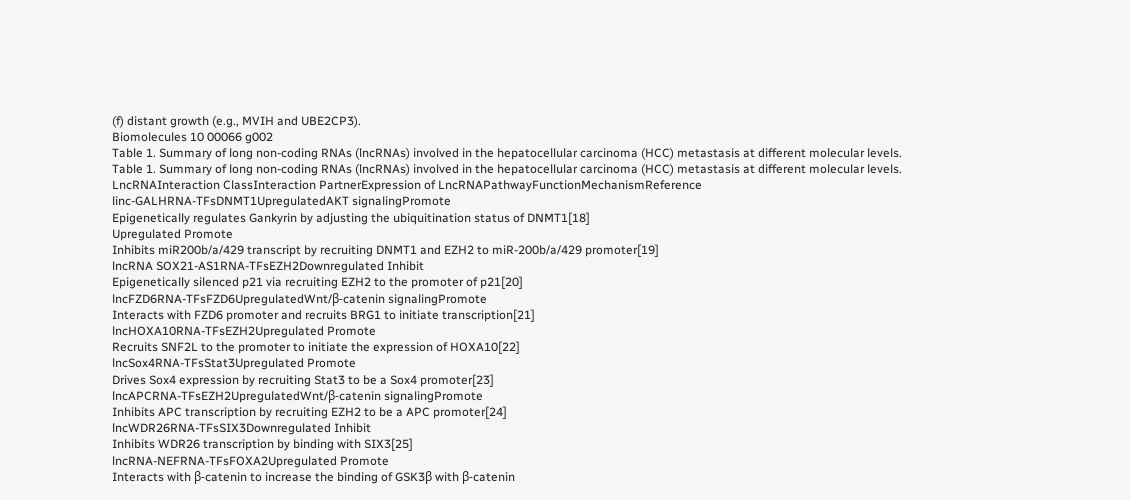(f) distant growth (e.g., MVIH and UBE2CP3).
Biomolecules 10 00066 g002
Table 1. Summary of long non-coding RNAs (lncRNAs) involved in the hepatocellular carcinoma (HCC) metastasis at different molecular levels.
Table 1. Summary of long non-coding RNAs (lncRNAs) involved in the hepatocellular carcinoma (HCC) metastasis at different molecular levels.
LncRNAInteraction ClassInteraction PartnerExpression of LncRNAPathwayFunctionMechanismReference
linc-GALHRNA-TFsDNMT1UpregulatedAKT signalingPromote
Epigenetically regulates Gankyrin by adjusting the ubiquitination status of DNMT1[18]
Upregulated Promote
Inhibits miR200b/a/429 transcript by recruiting DNMT1 and EZH2 to miR-200b/a/429 promoter[19]
lncRNA SOX21-AS1RNA-TFsEZH2Downregulated Inhibit
Epigenetically silenced p21 via recruiting EZH2 to the promoter of p21[20]
lncFZD6RNA-TFsFZD6UpregulatedWnt/β-catenin signalingPromote
Interacts with FZD6 promoter and recruits BRG1 to initiate transcription[21]
lncHOXA10RNA-TFsEZH2Upregulated Promote
Recruits SNF2L to the promoter to initiate the expression of HOXA10[22]
lncSox4RNA-TFsStat3Upregulated Promote
Drives Sox4 expression by recruiting Stat3 to be a Sox4 promoter[23]
lncAPCRNA-TFsEZH2UpregulatedWnt/β-catenin signalingPromote
Inhibits APC transcription by recruiting EZH2 to be a APC promoter[24]
lncWDR26RNA-TFsSIX3Downregulated Inhibit
Inhibits WDR26 transcription by binding with SIX3[25]
lncRNA-NEFRNA-TFsFOXA2Upregulated Promote
Interacts with β-catenin to increase the binding of GSK3β with β-catenin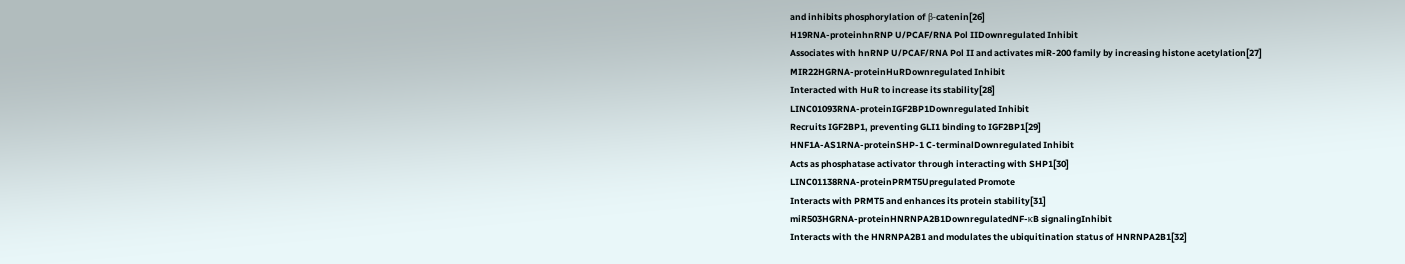and inhibits phosphorylation of β-catenin[26]
H19RNA-proteinhnRNP U/PCAF/RNA Pol IIDownregulated Inhibit
Associates with hnRNP U/PCAF/RNA Pol II and activates miR-200 family by increasing histone acetylation[27]
MIR22HGRNA-proteinHuRDownregulated Inhibit
Interacted with HuR to increase its stability[28]
LINC01093RNA-proteinIGF2BP1Downregulated Inhibit
Recruits IGF2BP1, preventing GLI1 binding to IGF2BP1[29]
HNF1A-AS1RNA-proteinSHP-1 C-terminalDownregulated Inhibit
Acts as phosphatase activator through interacting with SHP1[30]
LINC01138RNA-proteinPRMT5Upregulated Promote
Interacts with PRMT5 and enhances its protein stability[31]
miR503HGRNA-proteinHNRNPA2B1DownregulatedNF-κB signalingInhibit
Interacts with the HNRNPA2B1 and modulates the ubiquitination status of HNRNPA2B1[32]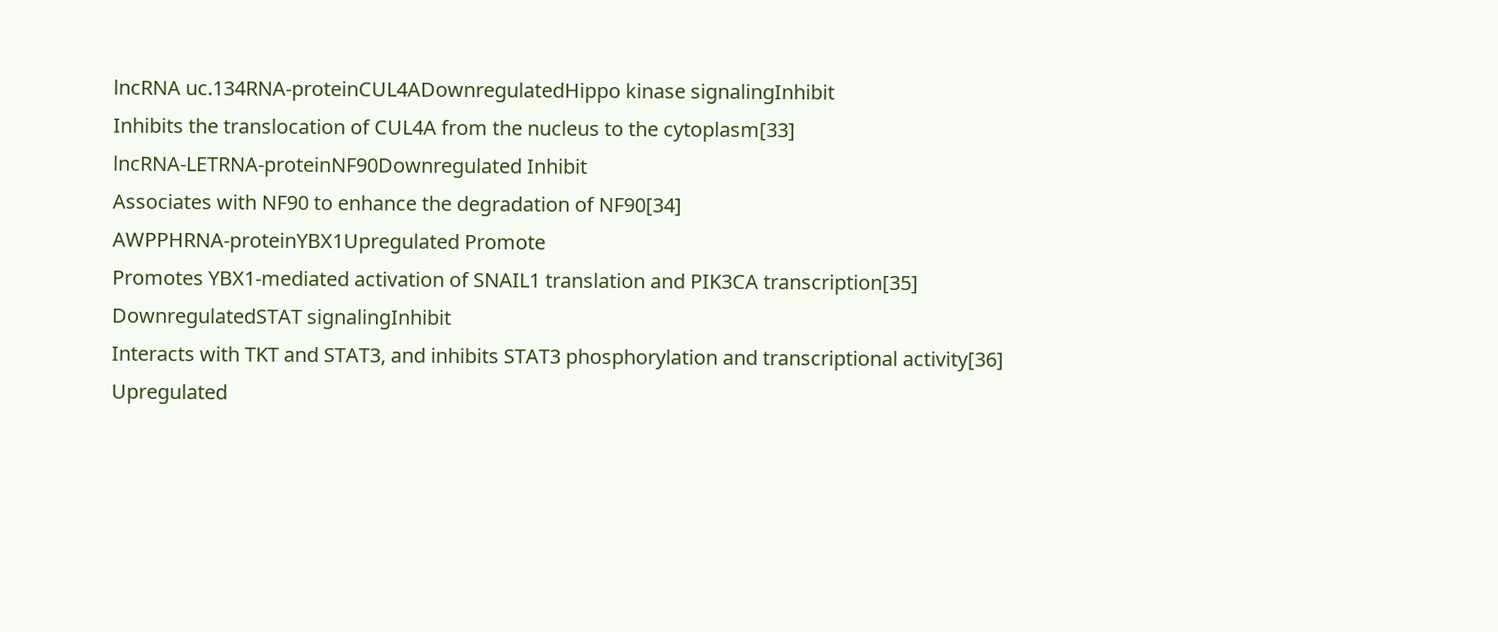lncRNA uc.134RNA-proteinCUL4ADownregulatedHippo kinase signalingInhibit
Inhibits the translocation of CUL4A from the nucleus to the cytoplasm[33]
lncRNA-LETRNA-proteinNF90Downregulated Inhibit
Associates with NF90 to enhance the degradation of NF90[34]
AWPPHRNA-proteinYBX1Upregulated Promote
Promotes YBX1-mediated activation of SNAIL1 translation and PIK3CA transcription[35]
DownregulatedSTAT signalingInhibit
Interacts with TKT and STAT3, and inhibits STAT3 phosphorylation and transcriptional activity[36]
Upregulated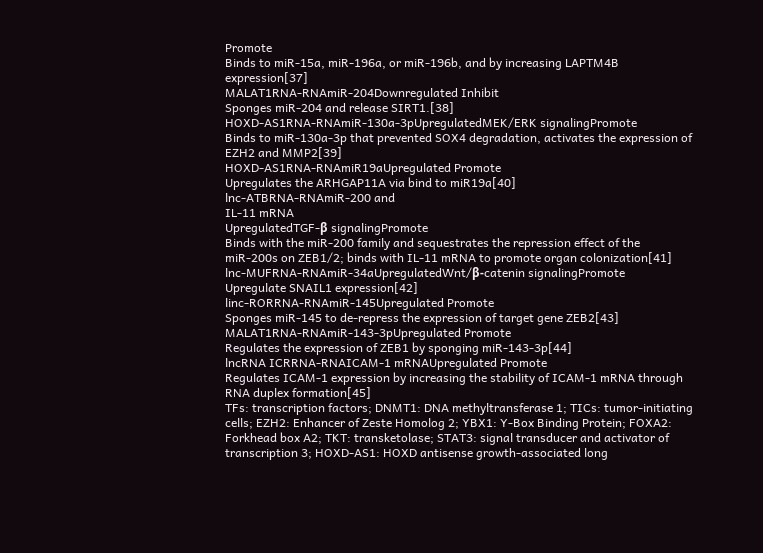Promote
Binds to miR-15a, miR-196a, or miR-196b, and by increasing LAPTM4B expression[37]
MALAT1RNA-RNAmiR-204Downregulated Inhibit
Sponges miR-204 and release SIRT1.[38]
HOXD-AS1RNA-RNAmiR-130a-3pUpregulatedMEK/ERK signalingPromote
Binds to miR-130a-3p that prevented SOX4 degradation, activates the expression of EZH2 and MMP2[39]
HOXD-AS1RNA-RNAmiR19aUpregulated Promote
Upregulates the ARHGAP11A via bind to miR19a[40]
lnc-ATBRNA-RNAmiR-200 and
IL-11 mRNA
UpregulatedTGF-β signalingPromote
Binds with the miR-200 family and sequestrates the repression effect of the miR-200s on ZEB1/2; binds with IL-11 mRNA to promote organ colonization[41]
lnc-MUFRNA-RNAmiR-34aUpregulatedWnt/β-catenin signalingPromote
Upregulate SNAIL1 expression[42]
linc-RORRNA-RNAmiR-145Upregulated Promote
Sponges miR-145 to de-repress the expression of target gene ZEB2[43]
MALAT1RNA-RNAmiR-143-3pUpregulated Promote
Regulates the expression of ZEB1 by sponging miR-143-3p[44]
lncRNA ICRRNA-RNAICAM-1 mRNAUpregulated Promote
Regulates ICAM-1 expression by increasing the stability of ICAM-1 mRNA through RNA duplex formation[45]
TFs: transcription factors; DNMT1: DNA methyltransferase 1; TICs: tumor-initiating cells; EZH2: Enhancer of Zeste Homolog 2; YBX1: Y-Box Binding Protein; FOXA2: Forkhead box A2; TKT: transketolase; STAT3: signal transducer and activator of transcription 3; HOXD-AS1: HOXD antisense growth-associated long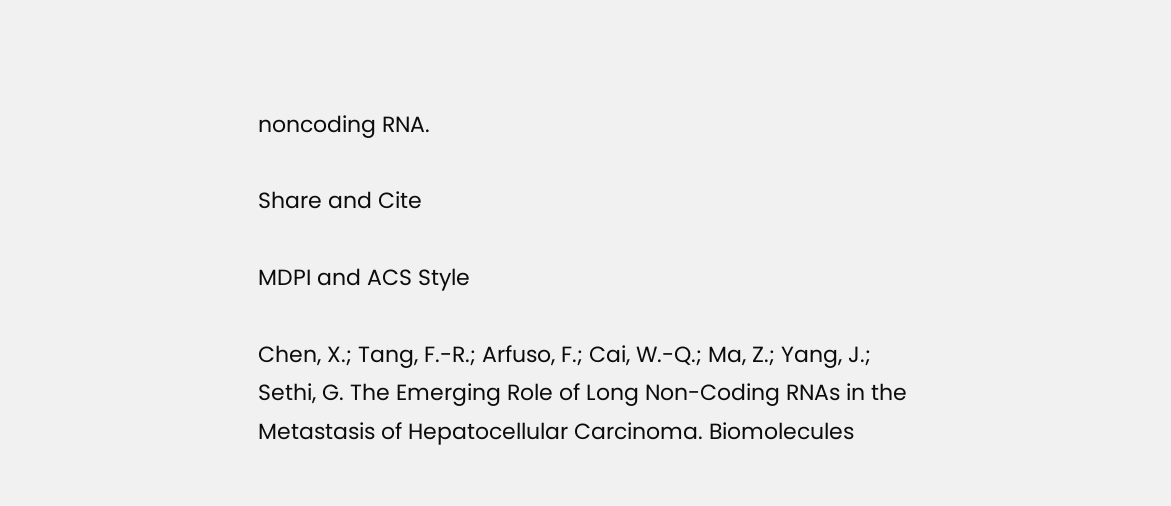noncoding RNA.

Share and Cite

MDPI and ACS Style

Chen, X.; Tang, F.-R.; Arfuso, F.; Cai, W.-Q.; Ma, Z.; Yang, J.; Sethi, G. The Emerging Role of Long Non-Coding RNAs in the Metastasis of Hepatocellular Carcinoma. Biomolecules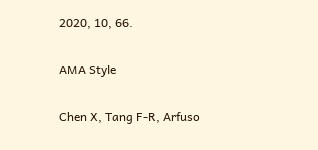2020, 10, 66.

AMA Style

Chen X, Tang F-R, Arfuso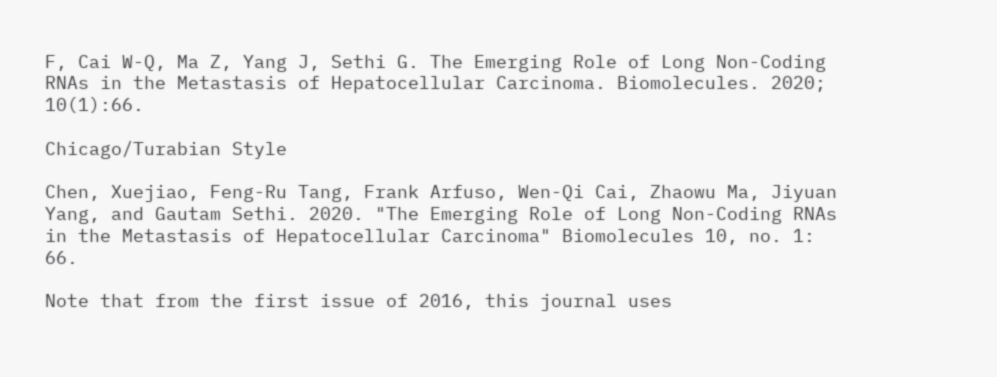F, Cai W-Q, Ma Z, Yang J, Sethi G. The Emerging Role of Long Non-Coding RNAs in the Metastasis of Hepatocellular Carcinoma. Biomolecules. 2020; 10(1):66.

Chicago/Turabian Style

Chen, Xuejiao, Feng-Ru Tang, Frank Arfuso, Wen-Qi Cai, Zhaowu Ma, Jiyuan Yang, and Gautam Sethi. 2020. "The Emerging Role of Long Non-Coding RNAs in the Metastasis of Hepatocellular Carcinoma" Biomolecules 10, no. 1: 66.

Note that from the first issue of 2016, this journal uses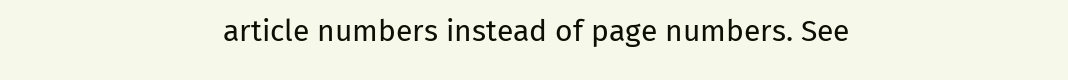article numbers instead of page numbers. See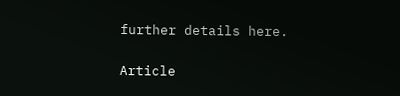further details here.

Article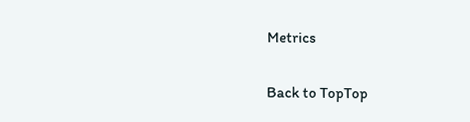Metrics

Back to TopTop